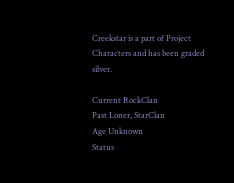Creekstar is a part of Project Characters and has been graded silver.

Current RockClan
Past Loner, StarClan
Age Unknown
Status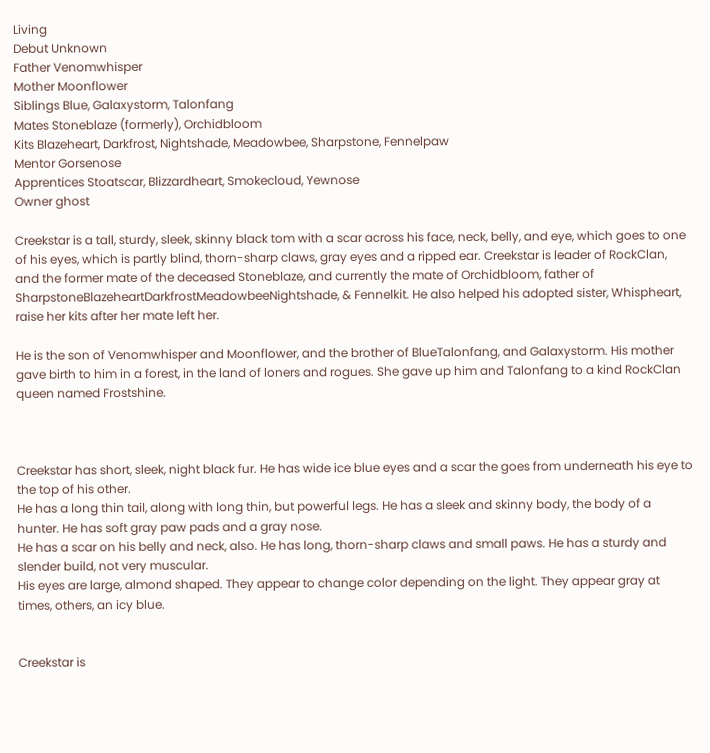Living
Debut Unknown
Father Venomwhisper
Mother Moonflower
Siblings Blue, Galaxystorm, Talonfang
Mates Stoneblaze (formerly), Orchidbloom
Kits Blazeheart, Darkfrost, Nightshade, Meadowbee, Sharpstone, Fennelpaw
Mentor Gorsenose
Apprentices Stoatscar, Blizzardheart, Smokecloud, Yewnose
Owner ghost

Creekstar is a tall, sturdy, sleek, skinny black tom with a scar across his face, neck, belly, and eye, which goes to one of his eyes, which is partly blind, thorn-sharp claws, gray eyes and a ripped ear. Creekstar is leader of RockClan, and the former mate of the deceased Stoneblaze, and currently the mate of Orchidbloom, father of SharpstoneBlazeheartDarkfrostMeadowbeeNightshade, & Fennelkit. He also helped his adopted sister, Whispheart, raise her kits after her mate left her.

He is the son of Venomwhisper and Moonflower, and the brother of BlueTalonfang, and Galaxystorm. His mother gave birth to him in a forest, in the land of loners and rogues. She gave up him and Talonfang to a kind RockClan queen named Frostshine.



Creekstar has short, sleek, night black fur. He has wide ice blue eyes and a scar the goes from underneath his eye to the top of his other.
He has a long thin tail, along with long thin, but powerful legs. He has a sleek and skinny body, the body of a hunter. He has soft gray paw pads and a gray nose.
He has a scar on his belly and neck, also. He has long, thorn-sharp claws and small paws. He has a sturdy and slender build, not very muscular.
His eyes are large, almond shaped. They appear to change color depending on the light. They appear gray at times, others, an icy blue.


Creekstar is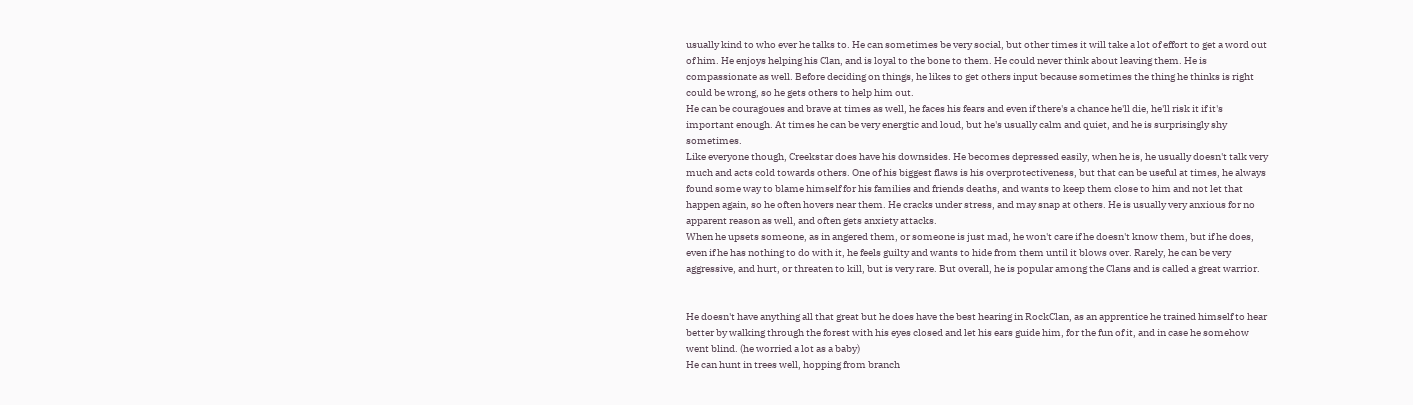usually kind to who ever he talks to. He can sometimes be very social, but other times it will take a lot of effort to get a word out of him. He enjoys helping his Clan, and is loyal to the bone to them. He could never think about leaving them. He is compassionate as well. Before deciding on things, he likes to get others input because sometimes the thing he thinks is right could be wrong, so he gets others to help him out.
He can be couragoues and brave at times as well, he faces his fears and even if there's a chance he'll die, he'll risk it if it's important enough. At times he can be very energtic and loud, but he's usually calm and quiet, and he is surprisingly shy sometimes.
Like everyone though, Creekstar does have his downsides. He becomes depressed easily, when he is, he usually doesn't talk very much and acts cold towards others. One of his biggest flaws is his overprotectiveness, but that can be useful at times, he always found some way to blame himself for his families and friends deaths, and wants to keep them close to him and not let that happen again, so he often hovers near them. He cracks under stress, and may snap at others. He is usually very anxious for no apparent reason as well, and often gets anxiety attacks.
When he upsets someone, as in angered them, or someone is just mad, he won't care if he doesn't know them, but if he does, even if he has nothing to do with it, he feels guilty and wants to hide from them until it blows over. Rarely, he can be very aggressive, and hurt, or threaten to kill, but is very rare. But overall, he is popular among the Clans and is called a great warrior.


He doesn't have anything all that great but he does have the best hearing in RockClan, as an apprentice he trained himself to hear better by walking through the forest with his eyes closed and let his ears guide him, for the fun of it, and in case he somehow went blind. (he worried a lot as a baby)
He can hunt in trees well, hopping from branch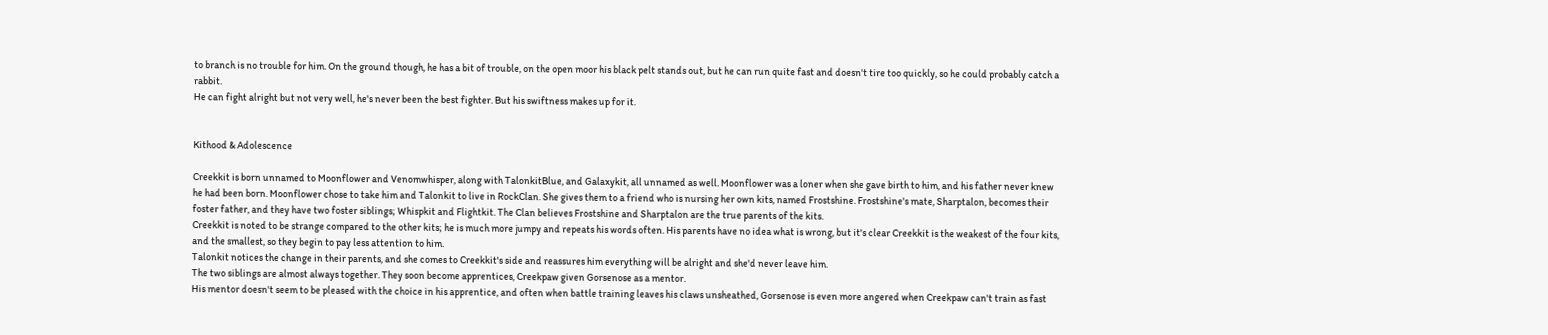to branch is no trouble for him. On the ground though, he has a bit of trouble, on the open moor his black pelt stands out, but he can run quite fast and doesn't tire too quickly, so he could probably catch a rabbit.
He can fight alright but not very well, he's never been the best fighter. But his swiftness makes up for it.


Kithood & Adolescence

Creekkit is born unnamed to Moonflower and Venomwhisper, along with TalonkitBlue, and Galaxykit, all unnamed as well. Moonflower was a loner when she gave birth to him, and his father never knew he had been born. Moonflower chose to take him and Talonkit to live in RockClan. She gives them to a friend who is nursing her own kits, named Frostshine. Frostshine's mate, Sharptalon, becomes their foster father, and they have two foster siblings; Whispkit and Flightkit. The Clan believes Frostshine and Sharptalon are the true parents of the kits.
Creekkit is noted to be strange compared to the other kits; he is much more jumpy and repeats his words often. His parents have no idea what is wrong, but it's clear Creekkit is the weakest of the four kits, and the smallest, so they begin to pay less attention to him.
Talonkit notices the change in their parents, and she comes to Creekkit's side and reassures him everything will be alright and she'd never leave him.
The two siblings are almost always together. They soon become apprentices, Creekpaw given Gorsenose as a mentor.
His mentor doesn't seem to be pleased with the choice in his apprentice, and often when battle training leaves his claws unsheathed, Gorsenose is even more angered when Creekpaw can't train as fast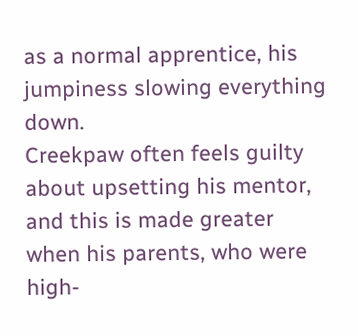as a normal apprentice, his jumpiness slowing everything down.
Creekpaw often feels guilty about upsetting his mentor, and this is made greater when his parents, who were high-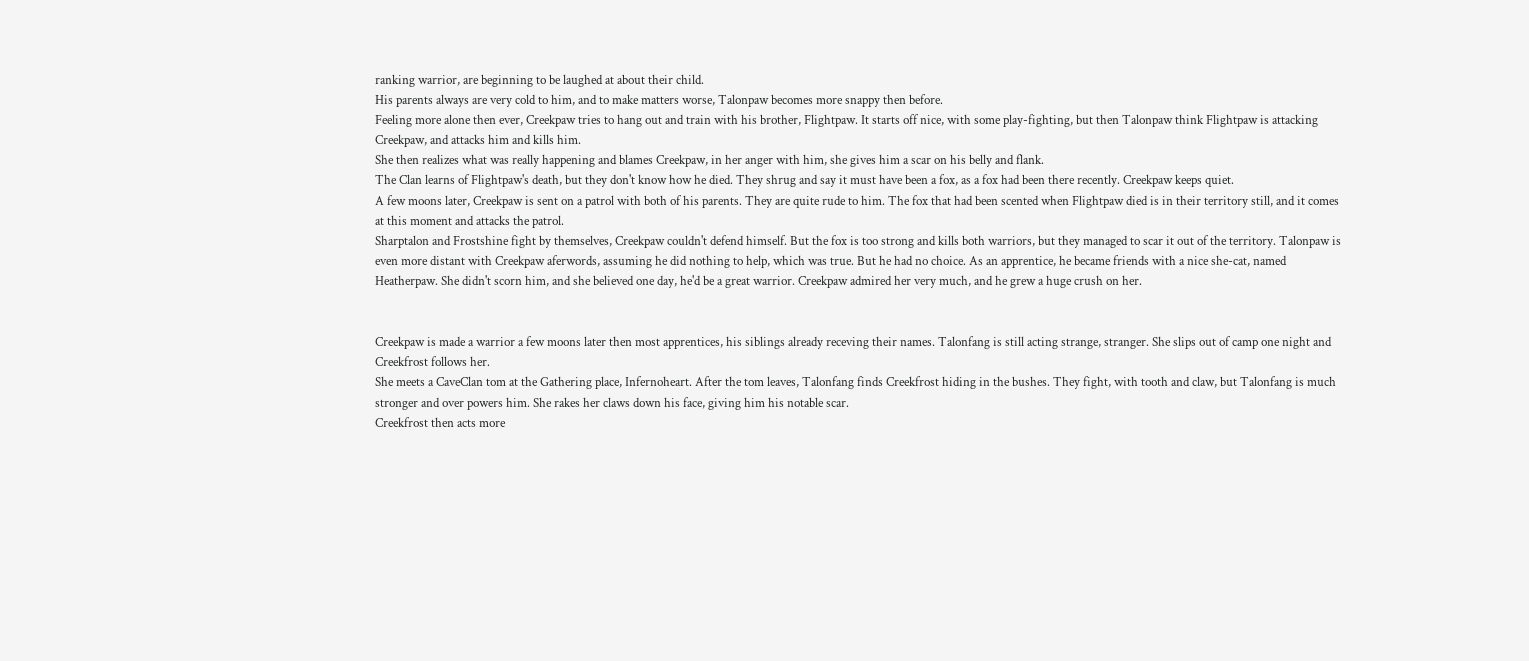ranking warrior, are beginning to be laughed at about their child.
His parents always are very cold to him, and to make matters worse, Talonpaw becomes more snappy then before.
Feeling more alone then ever, Creekpaw tries to hang out and train with his brother, Flightpaw. It starts off nice, with some play-fighting, but then Talonpaw think Flightpaw is attacking Creekpaw, and attacks him and kills him.
She then realizes what was really happening and blames Creekpaw, in her anger with him, she gives him a scar on his belly and flank.
The Clan learns of Flightpaw's death, but they don't know how he died. They shrug and say it must have been a fox, as a fox had been there recently. Creekpaw keeps quiet.
A few moons later, Creekpaw is sent on a patrol with both of his parents. They are quite rude to him. The fox that had been scented when Flightpaw died is in their territory still, and it comes at this moment and attacks the patrol.
Sharptalon and Frostshine fight by themselves, Creekpaw couldn't defend himself. But the fox is too strong and kills both warriors, but they managed to scar it out of the territory. Talonpaw is even more distant with Creekpaw aferwords, assuming he did nothing to help, which was true. But he had no choice. As an apprentice, he became friends with a nice she-cat, named Heatherpaw. She didn't scorn him, and she believed one day, he'd be a great warrior. Creekpaw admired her very much, and he grew a huge crush on her.


Creekpaw is made a warrior a few moons later then most apprentices, his siblings already receving their names. Talonfang is still acting strange, stranger. She slips out of camp one night and Creekfrost follows her.
She meets a CaveClan tom at the Gathering place, Infernoheart. After the tom leaves, Talonfang finds Creekfrost hiding in the bushes. They fight, with tooth and claw, but Talonfang is much stronger and over powers him. She rakes her claws down his face, giving him his notable scar.
Creekfrost then acts more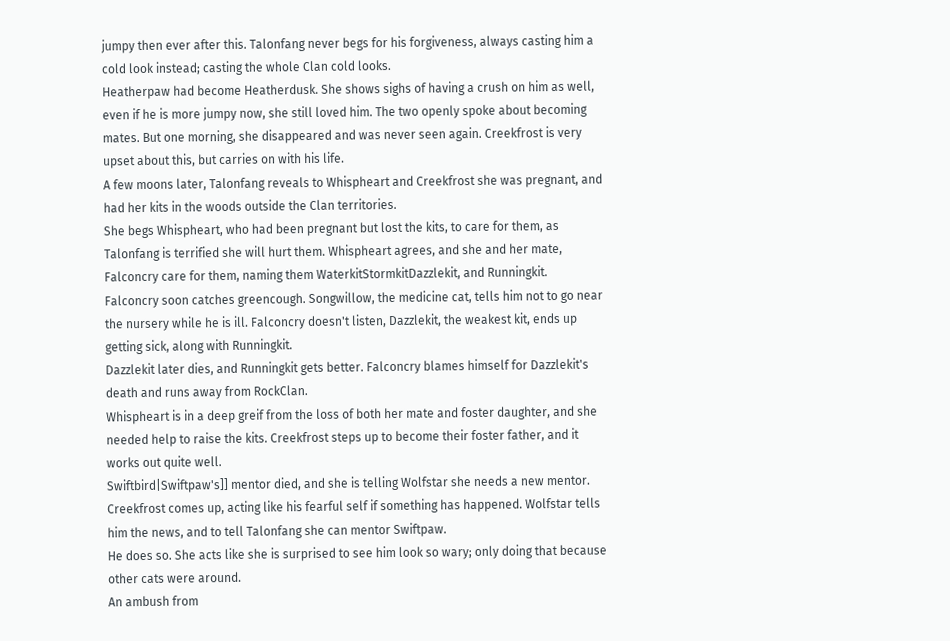jumpy then ever after this. Talonfang never begs for his forgiveness, always casting him a cold look instead; casting the whole Clan cold looks.
Heatherpaw had become Heatherdusk. She shows sighs of having a crush on him as well, even if he is more jumpy now, she still loved him. The two openly spoke about becoming mates. But one morning, she disappeared and was never seen again. Creekfrost is very upset about this, but carries on with his life.
A few moons later, Talonfang reveals to Whispheart and Creekfrost she was pregnant, and had her kits in the woods outside the Clan territories.
She begs Whispheart, who had been pregnant but lost the kits, to care for them, as Talonfang is terrified she will hurt them. Whispheart agrees, and she and her mate, Falconcry care for them, naming them WaterkitStormkitDazzlekit, and Runningkit.
Falconcry soon catches greencough. Songwillow, the medicine cat, tells him not to go near the nursery while he is ill. Falconcry doesn't listen, Dazzlekit, the weakest kit, ends up getting sick, along with Runningkit.
Dazzlekit later dies, and Runningkit gets better. Falconcry blames himself for Dazzlekit's death and runs away from RockClan.
Whispheart is in a deep greif from the loss of both her mate and foster daughter, and she needed help to raise the kits. Creekfrost steps up to become their foster father, and it works out quite well.
Swiftbird|Swiftpaw's]] mentor died, and she is telling Wolfstar she needs a new mentor. Creekfrost comes up, acting like his fearful self if something has happened. Wolfstar tells him the news, and to tell Talonfang she can mentor Swiftpaw.
He does so. She acts like she is surprised to see him look so wary; only doing that because other cats were around.
An ambush from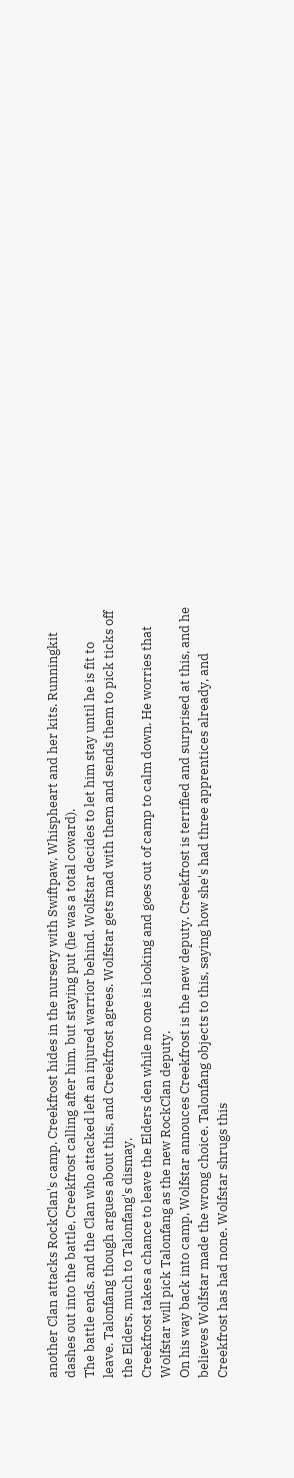another Clan attacks RockClan's camp. Creekfrost hides in the nursery with Swiftpaw, Whispheart and her kits. Runningkit dashes out into the battle, Creekfrost calling after him, but staying put (he was a total coward).
The battle ends, and the Clan who attacked left an injured warrior behind. Wolfstar decides to let him stay until he is fit to leave. Talonfang though argues about this, and Creekfrost agrees. Wolfstar gets mad with them and sends them to pick ticks off the Elders, much to Talonfang's dismay.
Creekfrost takes a chance to leave the Elders den while no one is looking and goes out of camp to calm down. He worries that Wolfstar will pick Talonfang as the new RockClan deputy.
On his way back into camp, Wolfstar annouces Creekfrost is the new deputy. Creekfrost is terrified and surprised at this, and he believes Wolfstar made the wrong choice. Talonfang objects to this, saying how she's had three apprentices already, and Creekfrost has had none. Wolfstar shrugs this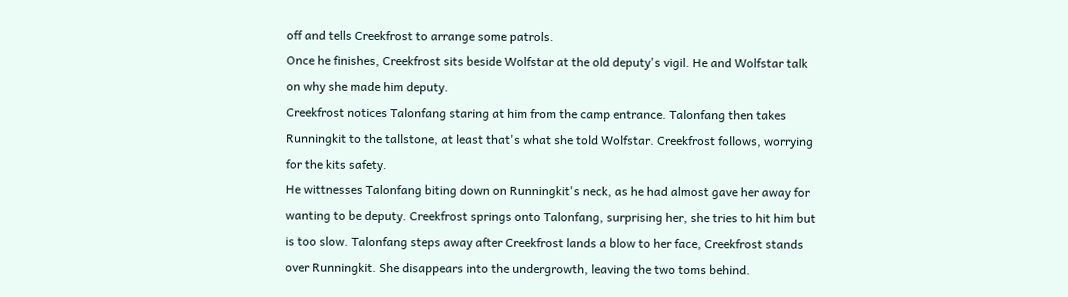off and tells Creekfrost to arrange some patrols.
Once he finishes, Creekfrost sits beside Wolfstar at the old deputy's vigil. He and Wolfstar talk on why she made him deputy.
Creekfrost notices Talonfang staring at him from the camp entrance. Talonfang then takes Runningkit to the tallstone, at least that's what she told Wolfstar. Creekfrost follows, worrying for the kits safety.
He wittnesses Talonfang biting down on Runningkit's neck, as he had almost gave her away for wanting to be deputy. Creekfrost springs onto Talonfang, surprising her, she tries to hit him but is too slow. Talonfang steps away after Creekfrost lands a blow to her face, Creekfrost stands over Runningkit. She disappears into the undergrowth, leaving the two toms behind.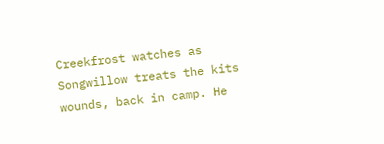Creekfrost watches as Songwillow treats the kits wounds, back in camp. He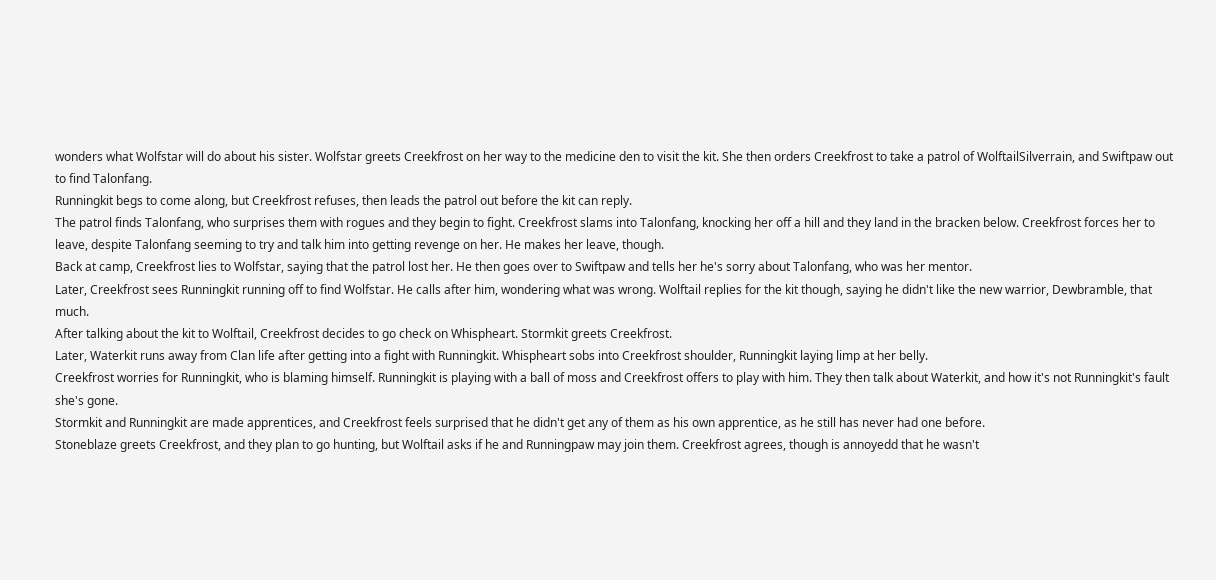wonders what Wolfstar will do about his sister. Wolfstar greets Creekfrost on her way to the medicine den to visit the kit. She then orders Creekfrost to take a patrol of WolftailSilverrain, and Swiftpaw out to find Talonfang.
Runningkit begs to come along, but Creekfrost refuses, then leads the patrol out before the kit can reply.
The patrol finds Talonfang, who surprises them with rogues and they begin to fight. Creekfrost slams into Talonfang, knocking her off a hill and they land in the bracken below. Creekfrost forces her to leave, despite Talonfang seeming to try and talk him into getting revenge on her. He makes her leave, though.
Back at camp, Creekfrost lies to Wolfstar, saying that the patrol lost her. He then goes over to Swiftpaw and tells her he's sorry about Talonfang, who was her mentor.
Later, Creekfrost sees Runningkit running off to find Wolfstar. He calls after him, wondering what was wrong. Wolftail replies for the kit though, saying he didn't like the new warrior, Dewbramble, that much.
After talking about the kit to Wolftail, Creekfrost decides to go check on Whispheart. Stormkit greets Creekfrost.
Later, Waterkit runs away from Clan life after getting into a fight with Runningkit. Whispheart sobs into Creekfrost shoulder, Runningkit laying limp at her belly.
Creekfrost worries for Runningkit, who is blaming himself. Runningkit is playing with a ball of moss and Creekfrost offers to play with him. They then talk about Waterkit, and how it's not Runningkit's fault she's gone.
Stormkit and Runningkit are made apprentices, and Creekfrost feels surprised that he didn't get any of them as his own apprentice, as he still has never had one before.
Stoneblaze greets Creekfrost, and they plan to go hunting, but Wolftail asks if he and Runningpaw may join them. Creekfrost agrees, though is annoyedd that he wasn't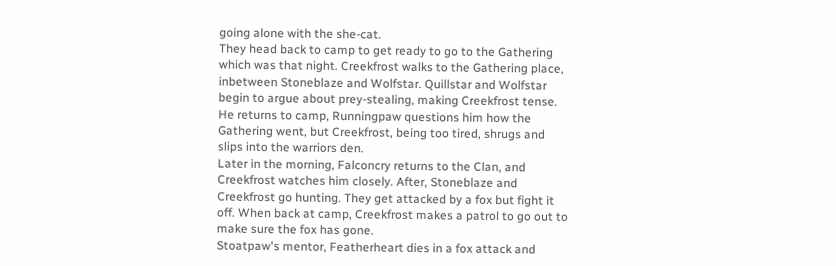going alone with the she-cat.
They head back to camp to get ready to go to the Gathering which was that night. Creekfrost walks to the Gathering place, inbetween Stoneblaze and Wolfstar. Quillstar and Wolfstar begin to argue about prey-stealing, making Creekfrost tense.
He returns to camp, Runningpaw questions him how the Gathering went, but Creekfrost, being too tired, shrugs and slips into the warriors den.
Later in the morning, Falconcry returns to the Clan, and Creekfrost watches him closely. After, Stoneblaze and Creekfrost go hunting. They get attacked by a fox but fight it off. When back at camp, Creekfrost makes a patrol to go out to make sure the fox has gone.
Stoatpaw's mentor, Featherheart dies in a fox attack and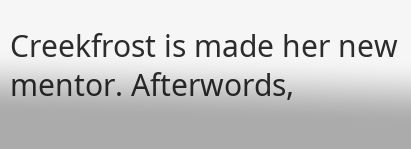Creekfrost is made her new mentor. Afterwords,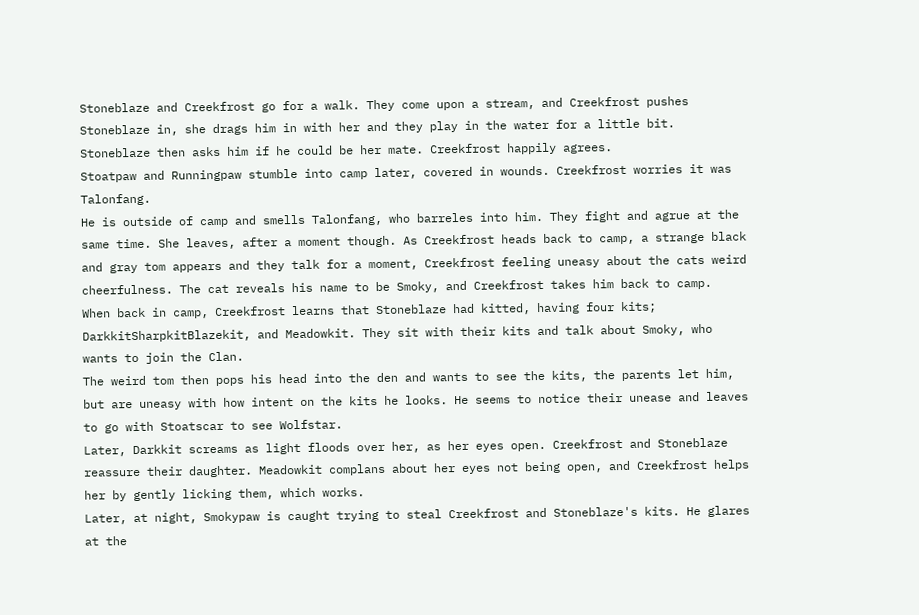Stoneblaze and Creekfrost go for a walk. They come upon a stream, and Creekfrost pushes Stoneblaze in, she drags him in with her and they play in the water for a little bit. Stoneblaze then asks him if he could be her mate. Creekfrost happily agrees.
Stoatpaw and Runningpaw stumble into camp later, covered in wounds. Creekfrost worries it was Talonfang.
He is outside of camp and smells Talonfang, who barreles into him. They fight and agrue at the same time. She leaves, after a moment though. As Creekfrost heads back to camp, a strange black and gray tom appears and they talk for a moment, Creekfrost feeling uneasy about the cats weird cheerfulness. The cat reveals his name to be Smoky, and Creekfrost takes him back to camp.
When back in camp, Creekfrost learns that Stoneblaze had kitted, having four kits; DarkkitSharpkitBlazekit, and Meadowkit. They sit with their kits and talk about Smoky, who wants to join the Clan.
The weird tom then pops his head into the den and wants to see the kits, the parents let him, but are uneasy with how intent on the kits he looks. He seems to notice their unease and leaves to go with Stoatscar to see Wolfstar.
Later, Darkkit screams as light floods over her, as her eyes open. Creekfrost and Stoneblaze reassure their daughter. Meadowkit complans about her eyes not being open, and Creekfrost helps her by gently licking them, which works.
Later, at night, Smokypaw is caught trying to steal Creekfrost and Stoneblaze's kits. He glares at the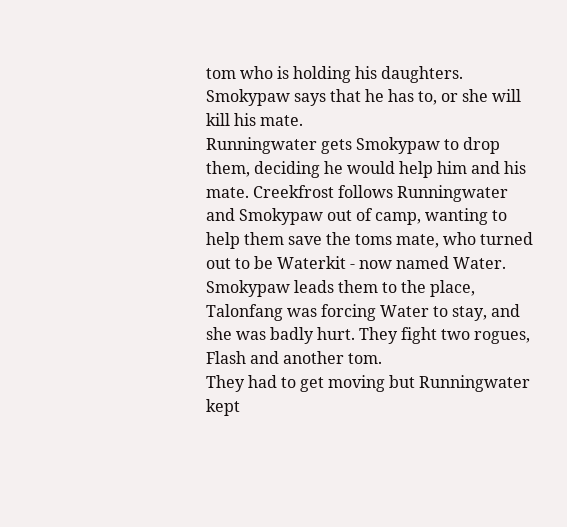tom who is holding his daughters. Smokypaw says that he has to, or she will kill his mate.
Runningwater gets Smokypaw to drop them, deciding he would help him and his mate. Creekfrost follows Runningwater and Smokypaw out of camp, wanting to help them save the toms mate, who turned out to be Waterkit - now named Water.
Smokypaw leads them to the place, Talonfang was forcing Water to stay, and she was badly hurt. They fight two rogues, Flash and another tom.
They had to get moving but Runningwater kept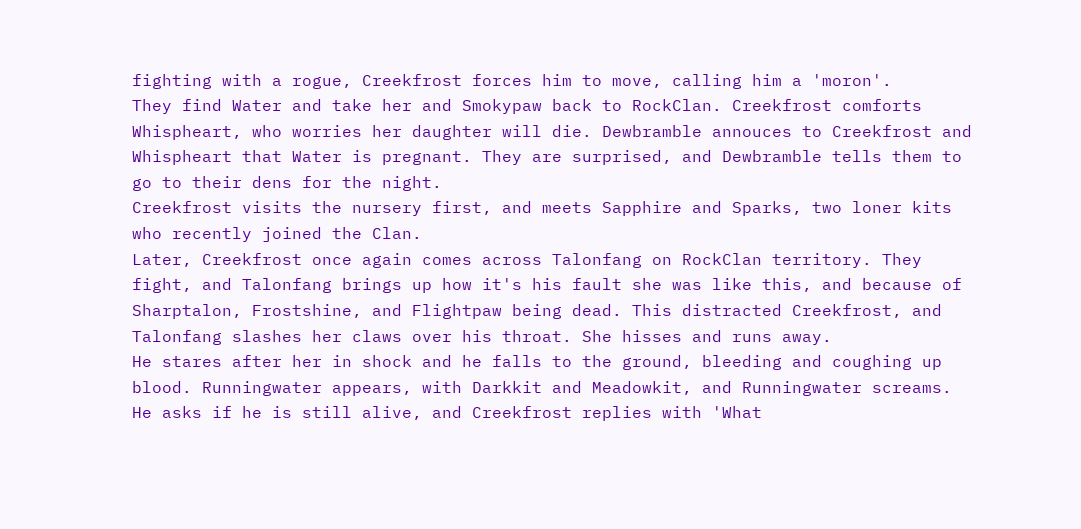fighting with a rogue, Creekfrost forces him to move, calling him a 'moron'.
They find Water and take her and Smokypaw back to RockClan. Creekfrost comforts Whispheart, who worries her daughter will die. Dewbramble annouces to Creekfrost and Whispheart that Water is pregnant. They are surprised, and Dewbramble tells them to go to their dens for the night.
Creekfrost visits the nursery first, and meets Sapphire and Sparks, two loner kits who recently joined the Clan.
Later, Creekfrost once again comes across Talonfang on RockClan territory. They fight, and Talonfang brings up how it's his fault she was like this, and because of Sharptalon, Frostshine, and Flightpaw being dead. This distracted Creekfrost, and Talonfang slashes her claws over his throat. She hisses and runs away.
He stares after her in shock and he falls to the ground, bleeding and coughing up blood. Runningwater appears, with Darkkit and Meadowkit, and Runningwater screams. He asks if he is still alive, and Creekfrost replies with 'What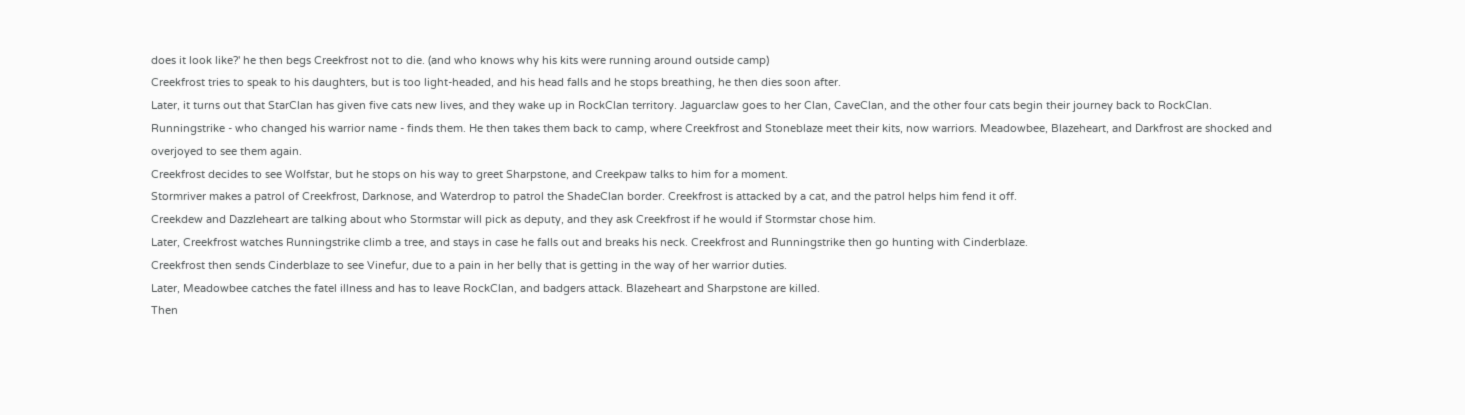does it look like?' he then begs Creekfrost not to die. (and who knows why his kits were running around outside camp)
Creekfrost tries to speak to his daughters, but is too light-headed, and his head falls and he stops breathing, he then dies soon after.
Later, it turns out that StarClan has given five cats new lives, and they wake up in RockClan territory. Jaguarclaw goes to her Clan, CaveClan, and the other four cats begin their journey back to RockClan.
Runningstrike - who changed his warrior name - finds them. He then takes them back to camp, where Creekfrost and Stoneblaze meet their kits, now warriors. Meadowbee, Blazeheart, and Darkfrost are shocked and overjoyed to see them again.
Creekfrost decides to see Wolfstar, but he stops on his way to greet Sharpstone, and Creekpaw talks to him for a moment.
Stormriver makes a patrol of Creekfrost, Darknose, and Waterdrop to patrol the ShadeClan border. Creekfrost is attacked by a cat, and the patrol helps him fend it off.
Creekdew and Dazzleheart are talking about who Stormstar will pick as deputy, and they ask Creekfrost if he would if Stormstar chose him.
Later, Creekfrost watches Runningstrike climb a tree, and stays in case he falls out and breaks his neck. Creekfrost and Runningstrike then go hunting with Cinderblaze.
Creekfrost then sends Cinderblaze to see Vinefur, due to a pain in her belly that is getting in the way of her warrior duties.
Later, Meadowbee catches the fatel illness and has to leave RockClan, and badgers attack. Blazeheart and Sharpstone are killed.
Then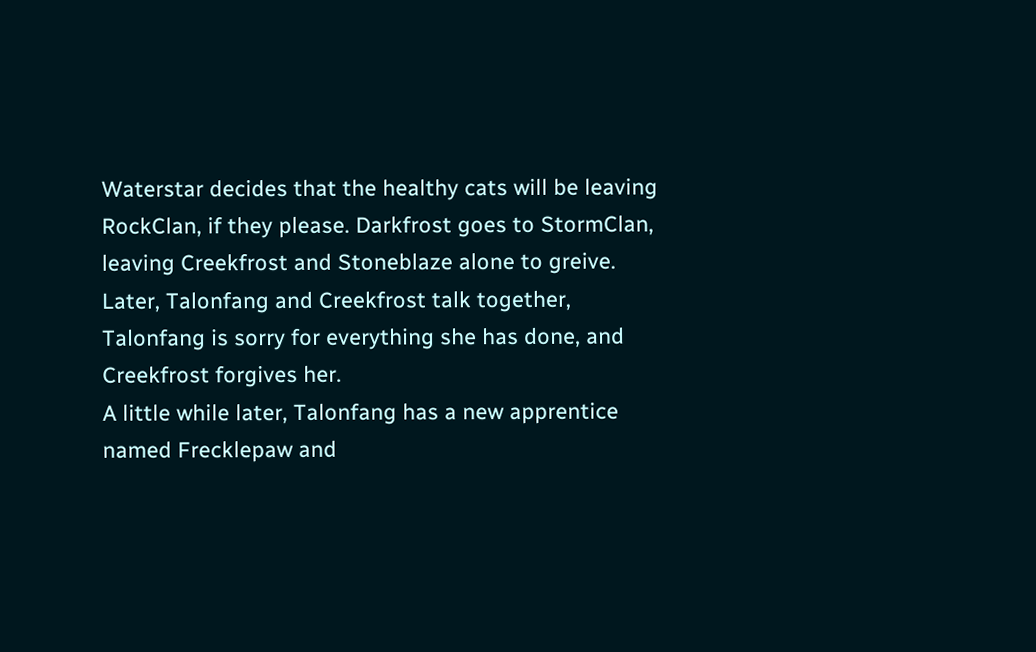Waterstar decides that the healthy cats will be leaving RockClan, if they please. Darkfrost goes to StormClan, leaving Creekfrost and Stoneblaze alone to greive.
Later, Talonfang and Creekfrost talk together, Talonfang is sorry for everything she has done, and Creekfrost forgives her.
A little while later, Talonfang has a new apprentice named Frecklepaw and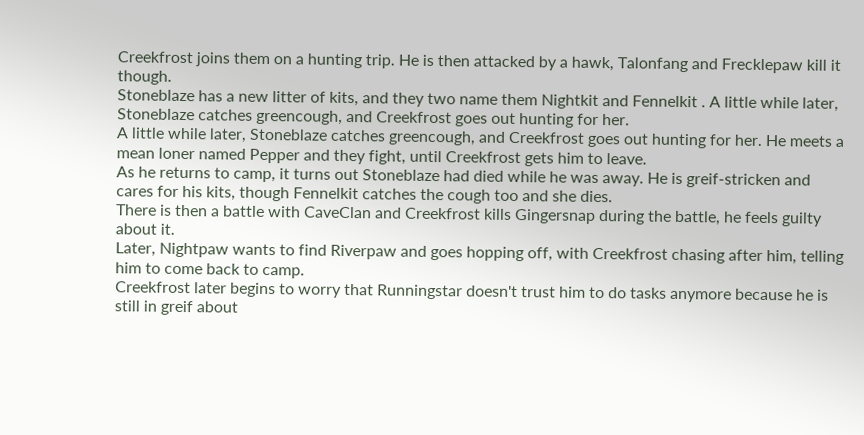Creekfrost joins them on a hunting trip. He is then attacked by a hawk, Talonfang and Frecklepaw kill it though.
Stoneblaze has a new litter of kits, and they two name them Nightkit and Fennelkit . A little while later, Stoneblaze catches greencough, and Creekfrost goes out hunting for her.
A little while later, Stoneblaze catches greencough, and Creekfrost goes out hunting for her. He meets a mean loner named Pepper and they fight, until Creekfrost gets him to leave.
As he returns to camp, it turns out Stoneblaze had died while he was away. He is greif-stricken and cares for his kits, though Fennelkit catches the cough too and she dies.
There is then a battle with CaveClan and Creekfrost kills Gingersnap during the battle, he feels guilty about it.
Later, Nightpaw wants to find Riverpaw and goes hopping off, with Creekfrost chasing after him, telling him to come back to camp.
Creekfrost later begins to worry that Runningstar doesn't trust him to do tasks anymore because he is still in greif about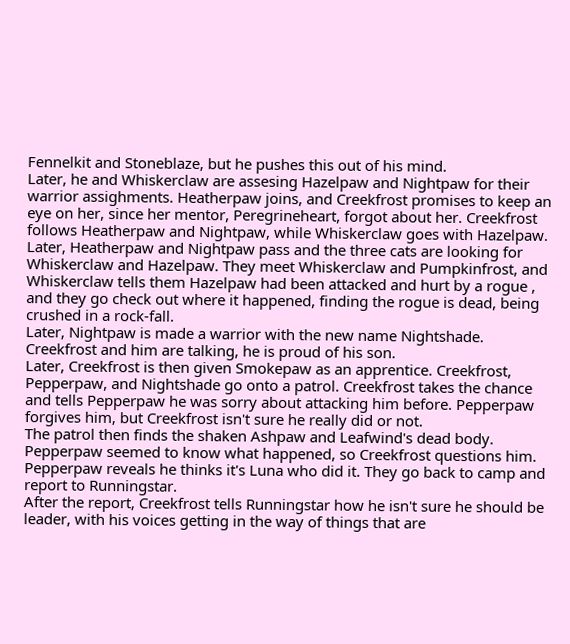Fennelkit and Stoneblaze, but he pushes this out of his mind.
Later, he and Whiskerclaw are assesing Hazelpaw and Nightpaw for their warrior assighments. Heatherpaw joins, and Creekfrost promises to keep an eye on her, since her mentor, Peregrineheart, forgot about her. Creekfrost follows Heatherpaw and Nightpaw, while Whiskerclaw goes with Hazelpaw.
Later, Heatherpaw and Nightpaw pass and the three cats are looking for Whiskerclaw and Hazelpaw. They meet Whiskerclaw and Pumpkinfrost, and Whiskerclaw tells them Hazelpaw had been attacked and hurt by a rogue , and they go check out where it happened, finding the rogue is dead, being crushed in a rock-fall.
Later, Nightpaw is made a warrior with the new name Nightshade. Creekfrost and him are talking, he is proud of his son.
Later, Creekfrost is then given Smokepaw as an apprentice. Creekfrost, Pepperpaw, and Nightshade go onto a patrol. Creekfrost takes the chance and tells Pepperpaw he was sorry about attacking him before. Pepperpaw forgives him, but Creekfrost isn't sure he really did or not.
The patrol then finds the shaken Ashpaw and Leafwind's dead body. Pepperpaw seemed to know what happened, so Creekfrost questions him. Pepperpaw reveals he thinks it's Luna who did it. They go back to camp and report to Runningstar.
After the report, Creekfrost tells Runningstar how he isn't sure he should be leader, with his voices getting in the way of things that are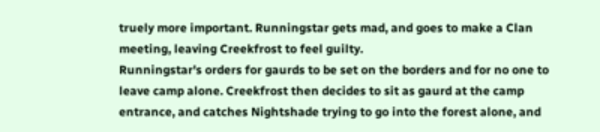truely more important. Runningstar gets mad, and goes to make a Clan meeting, leaving Creekfrost to feel guilty.
Runningstar's orders for gaurds to be set on the borders and for no one to leave camp alone. Creekfrost then decides to sit as gaurd at the camp entrance, and catches Nightshade trying to go into the forest alone, and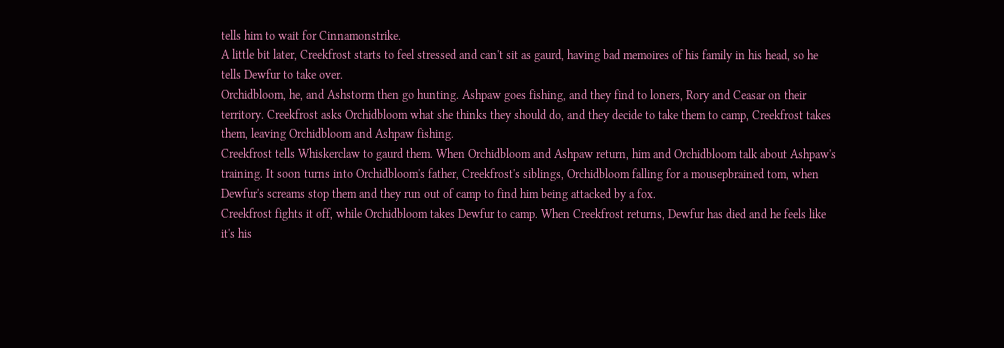tells him to wait for Cinnamonstrike.
A little bit later, Creekfrost starts to feel stressed and can't sit as gaurd, having bad memoires of his family in his head, so he tells Dewfur to take over.
Orchidbloom, he, and Ashstorm then go hunting. Ashpaw goes fishing, and they find to loners, Rory and Ceasar on their territory. Creekfrost asks Orchidbloom what she thinks they should do, and they decide to take them to camp, Creekfrost takes them, leaving Orchidbloom and Ashpaw fishing.
Creekfrost tells Whiskerclaw to gaurd them. When Orchidbloom and Ashpaw return, him and Orchidbloom talk about Ashpaw's training. It soon turns into Orchidbloom's father, Creekfrost's siblings, Orchidbloom falling for a mousepbrained tom, when Dewfur's screams stop them and they run out of camp to find him being attacked by a fox.
Creekfrost fights it off, while Orchidbloom takes Dewfur to camp. When Creekfrost returns, Dewfur has died and he feels like it's his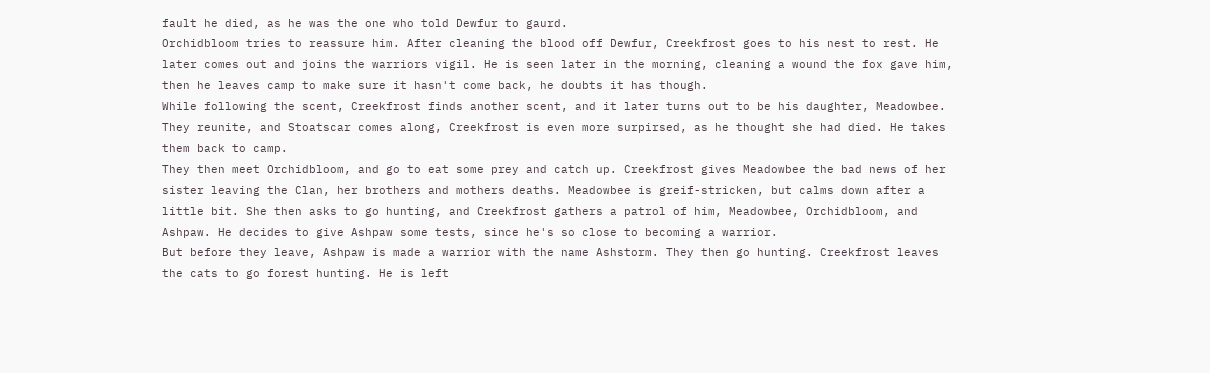fault he died, as he was the one who told Dewfur to gaurd.
Orchidbloom tries to reassure him. After cleaning the blood off Dewfur, Creekfrost goes to his nest to rest. He later comes out and joins the warriors vigil. He is seen later in the morning, cleaning a wound the fox gave him, then he leaves camp to make sure it hasn't come back, he doubts it has though.
While following the scent, Creekfrost finds another scent, and it later turns out to be his daughter, Meadowbee. They reunite, and Stoatscar comes along, Creekfrost is even more surpirsed, as he thought she had died. He takes them back to camp.
They then meet Orchidbloom, and go to eat some prey and catch up. Creekfrost gives Meadowbee the bad news of her sister leaving the Clan, her brothers and mothers deaths. Meadowbee is greif-stricken, but calms down after a little bit. She then asks to go hunting, and Creekfrost gathers a patrol of him, Meadowbee, Orchidbloom, and Ashpaw. He decides to give Ashpaw some tests, since he's so close to becoming a warrior.
But before they leave, Ashpaw is made a warrior with the name Ashstorm. They then go hunting. Creekfrost leaves the cats to go forest hunting. He is left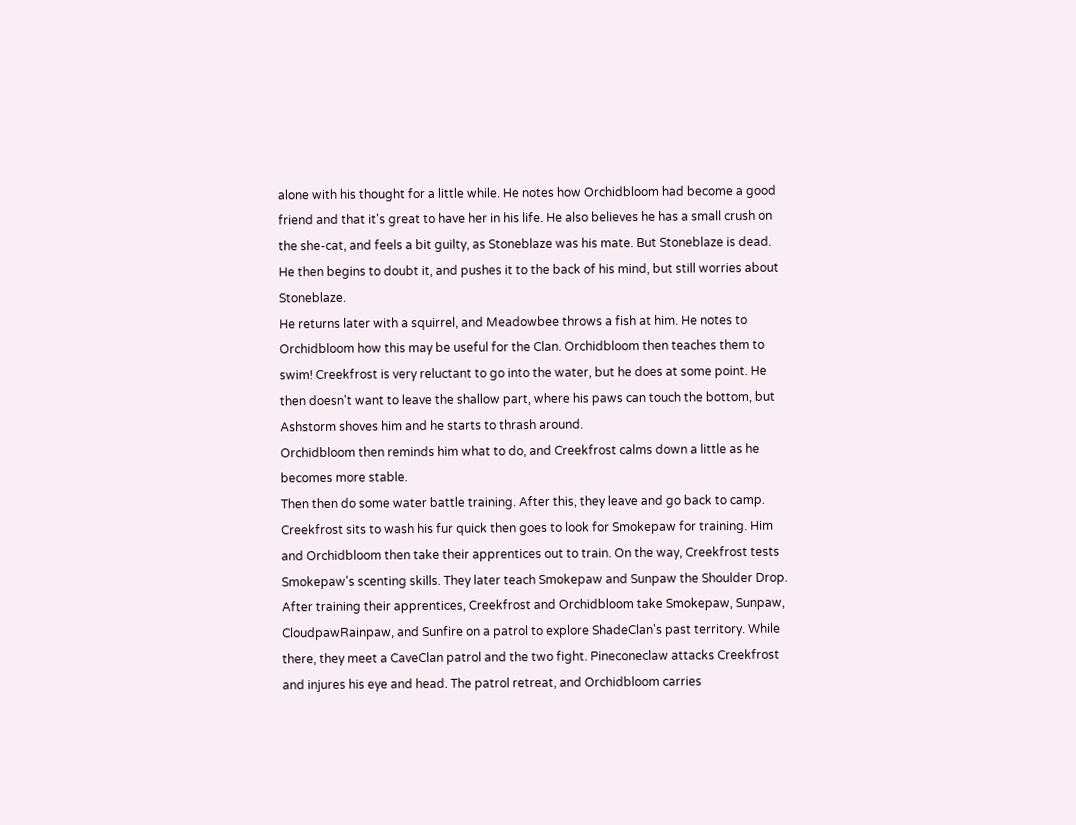alone with his thought for a little while. He notes how Orchidbloom had become a good friend and that it's great to have her in his life. He also believes he has a small crush on the she-cat, and feels a bit guilty, as Stoneblaze was his mate. But Stoneblaze is dead. He then begins to doubt it, and pushes it to the back of his mind, but still worries about Stoneblaze.
He returns later with a squirrel, and Meadowbee throws a fish at him. He notes to Orchidbloom how this may be useful for the Clan. Orchidbloom then teaches them to swim! Creekfrost is very reluctant to go into the water, but he does at some point. He then doesn't want to leave the shallow part, where his paws can touch the bottom, but Ashstorm shoves him and he starts to thrash around.
Orchidbloom then reminds him what to do, and Creekfrost calms down a little as he becomes more stable.
Then then do some water battle training. After this, they leave and go back to camp. Creekfrost sits to wash his fur quick then goes to look for Smokepaw for training. Him and Orchidbloom then take their apprentices out to train. On the way, Creekfrost tests Smokepaw's scenting skills. They later teach Smokepaw and Sunpaw the Shoulder Drop.
After training their apprentices, Creekfrost and Orchidbloom take Smokepaw, Sunpaw, CloudpawRainpaw, and Sunfire on a patrol to explore ShadeClan's past territory. While there, they meet a CaveClan patrol and the two fight. Pineconeclaw attacks Creekfrost and injures his eye and head. The patrol retreat, and Orchidbloom carries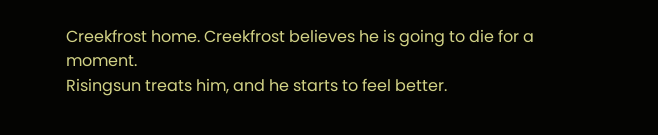Creekfrost home. Creekfrost believes he is going to die for a moment.
Risingsun treats him, and he starts to feel better.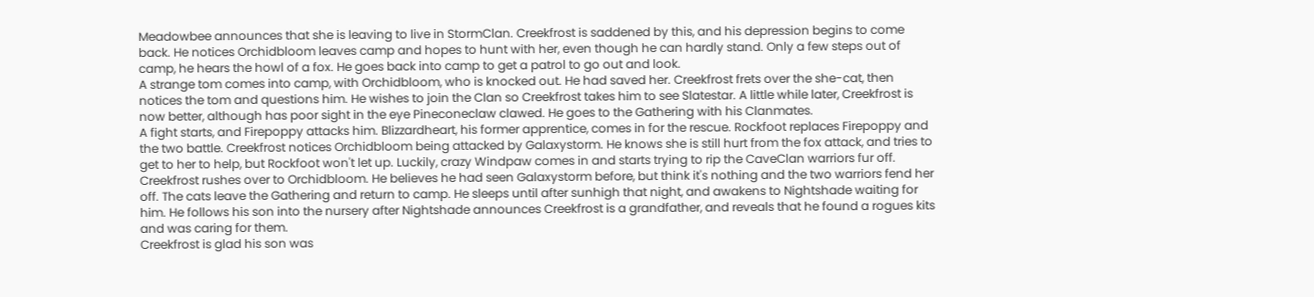Meadowbee announces that she is leaving to live in StormClan. Creekfrost is saddened by this, and his depression begins to come back. He notices Orchidbloom leaves camp and hopes to hunt with her, even though he can hardly stand. Only a few steps out of camp, he hears the howl of a fox. He goes back into camp to get a patrol to go out and look.
A strange tom comes into camp, with Orchidbloom, who is knocked out. He had saved her. Creekfrost frets over the she-cat, then notices the tom and questions him. He wishes to join the Clan so Creekfrost takes him to see Slatestar. A little while later, Creekfrost is now better, although has poor sight in the eye Pineconeclaw clawed. He goes to the Gathering with his Clanmates.
A fight starts, and Firepoppy attacks him. Blizzardheart, his former apprentice, comes in for the rescue. Rockfoot replaces Firepoppy and the two battle. Creekfrost notices Orchidbloom being attacked by Galaxystorm. He knows she is still hurt from the fox attack, and tries to get to her to help, but Rockfoot won't let up. Luckily, crazy Windpaw comes in and starts trying to rip the CaveClan warriors fur off. Creekfrost rushes over to Orchidbloom. He believes he had seen Galaxystorm before, but think it's nothing and the two warriors fend her off. The cats leave the Gathering and return to camp. He sleeps until after sunhigh that night, and awakens to Nightshade waiting for him. He follows his son into the nursery after Nightshade announces Creekfrost is a grandfather, and reveals that he found a rogues kits and was caring for them.
Creekfrost is glad his son was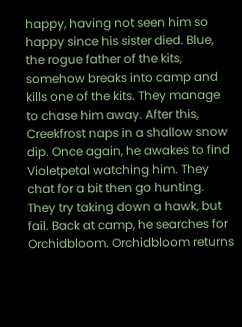happy, having not seen him so happy since his sister died. Blue, the rogue father of the kits, somehow breaks into camp and kills one of the kits. They manage to chase him away. After this, Creekfrost naps in a shallow snow dip. Once again, he awakes to find Violetpetal watching him. They chat for a bit then go hunting. They try taking down a hawk, but fail. Back at camp, he searches for Orchidbloom. Orchidbloom returns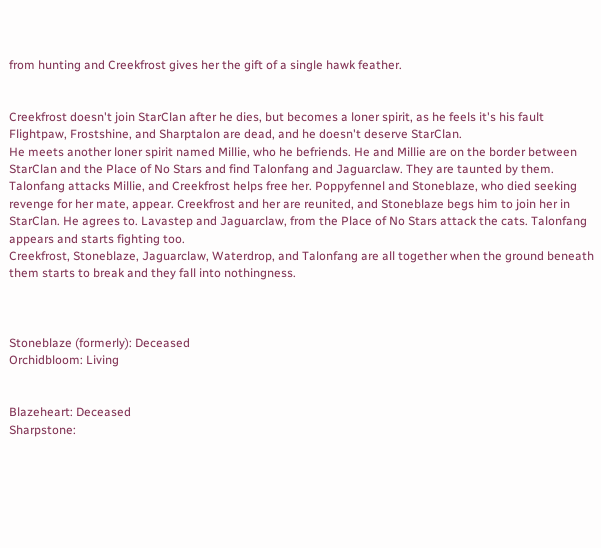from hunting and Creekfrost gives her the gift of a single hawk feather.


Creekfrost doesn't join StarClan after he dies, but becomes a loner spirit, as he feels it's his fault Flightpaw, Frostshine, and Sharptalon are dead, and he doesn't deserve StarClan.
He meets another loner spirit named Millie, who he befriends. He and Millie are on the border between StarClan and the Place of No Stars and find Talonfang and Jaguarclaw. They are taunted by them. Talonfang attacks Millie, and Creekfrost helps free her. Poppyfennel and Stoneblaze, who died seeking revenge for her mate, appear. Creekfrost and her are reunited, and Stoneblaze begs him to join her in StarClan. He agrees to. Lavastep and Jaguarclaw, from the Place of No Stars attack the cats. Talonfang appears and starts fighting too.
Creekfrost, Stoneblaze, Jaguarclaw, Waterdrop, and Talonfang are all together when the ground beneath them starts to break and they fall into nothingness.



Stoneblaze (formerly): Deceased
Orchidbloom: Living


Blazeheart: Deceased
Sharpstone: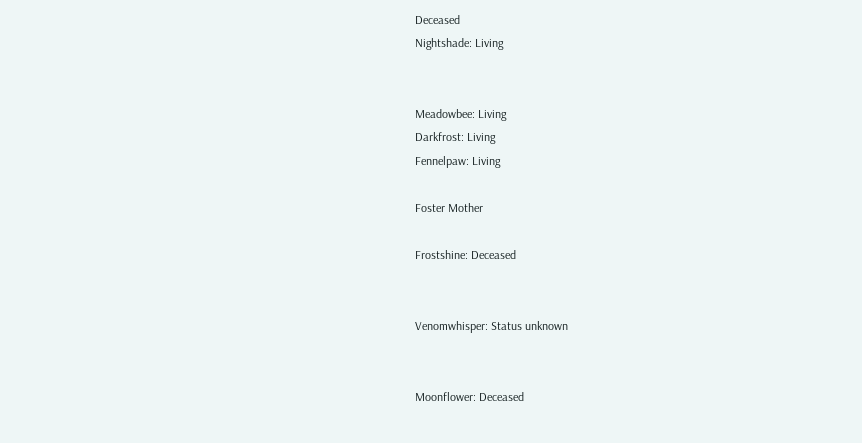Deceased
Nightshade: Living


Meadowbee: Living
Darkfrost: Living
Fennelpaw: Living

Foster Mother

Frostshine: Deceased


Venomwhisper: Status unknown


Moonflower: Deceased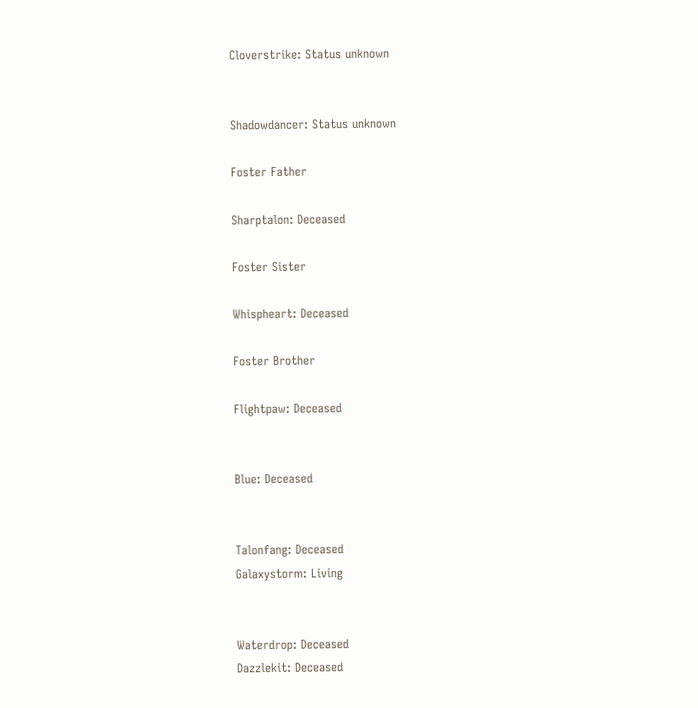Cloverstrike: Status unknown


Shadowdancer: Status unknown

Foster Father

Sharptalon: Deceased

Foster Sister

Whispheart: Deceased

Foster Brother

Flightpaw: Deceased


Blue: Deceased


Talonfang: Deceased
Galaxystorm: Living


Waterdrop: Deceased
Dazzlekit: Deceased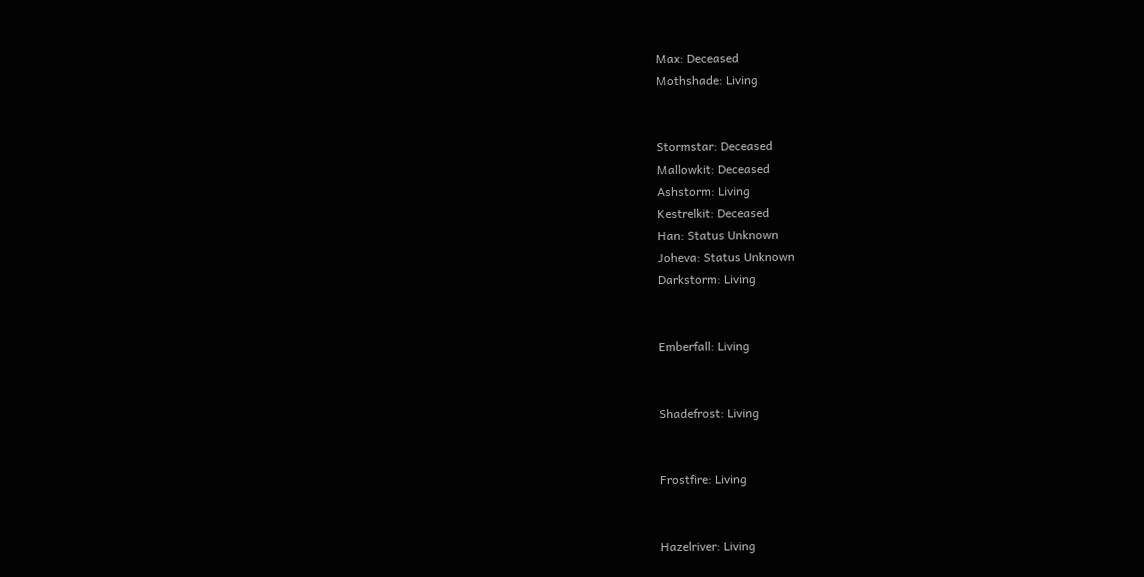Max: Deceased
Mothshade: Living


Stormstar: Deceased
Mallowkit: Deceased
Ashstorm: Living
Kestrelkit: Deceased
Han: Status Unknown
Joheva: Status Unknown
Darkstorm: Living


Emberfall: Living


Shadefrost: Living


Frostfire: Living


Hazelriver: Living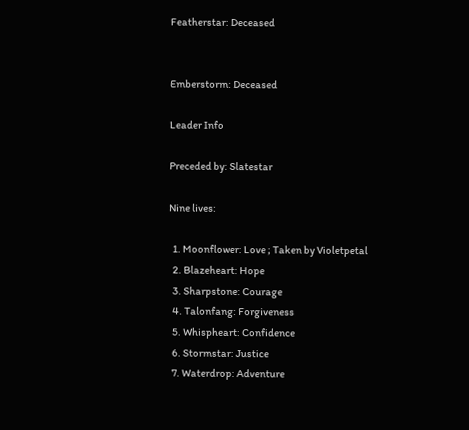Featherstar: Deceased


Emberstorm: Deceased

Leader Info

Preceded by: Slatestar

Nine lives:

  1. Moonflower: Love ; Taken by Violetpetal
  2. Blazeheart: Hope
  3. Sharpstone: Courage
  4. Talonfang: Forgiveness
  5. Whispheart: Confidence
  6. Stormstar: Justice
  7. Waterdrop: Adventure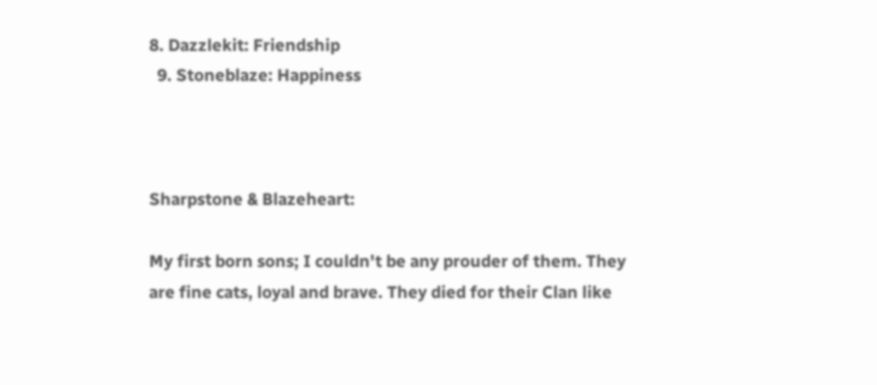8. Dazzlekit: Friendship
  9. Stoneblaze: Happiness



Sharpstone & Blazeheart:

My first born sons; I couldn't be any prouder of them. They are fine cats, loyal and brave. They died for their Clan like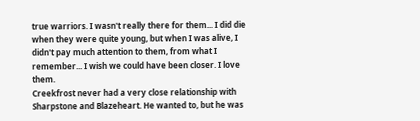true warriors. I wasn't really there for them... I did die when they were quite young, but when I was alive, I didn't pay much attention to them, from what I remember... I wish we could have been closer. I love them.
Creekfrost never had a very close relationship with Sharpstone and Blazeheart. He wanted to, but he was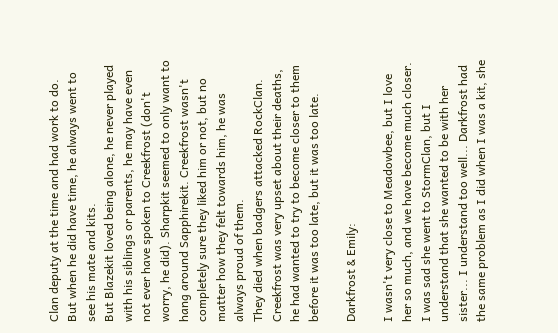Clan deputy at the time and had work to do. But when he did have time, he always went to see his mate and kits.
But Blazekit loved being alone, he never played with his siblings or parents, he may have even not ever have spoken to Creekfrost (don't worry, he did). Sharpkit seemed to only want to hang around Sapphirekit. Creekfrost wasn't completely sure they liked him or not, but no matter how they felt towards him, he was always proud of them.
They died when badgers attacked RockClan. Creekfrost was very upset about their deaths, he had wanted to try to become closer to them before it was too late, but it was too late.

Darkfrost & Emily:

I wasn't very close to Meadowbee, but I love her so much, and we have become much closer. I was sad she went to StormClan, but I understand that she wanted to be with her sister... I understand too well... Darkfrost had the same problem as I did when I was a kit, she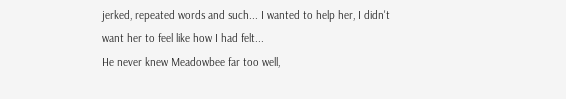jerked, repeated words and such... I wanted to help her, I didn't want her to feel like how I had felt...
He never knew Meadowbee far too well,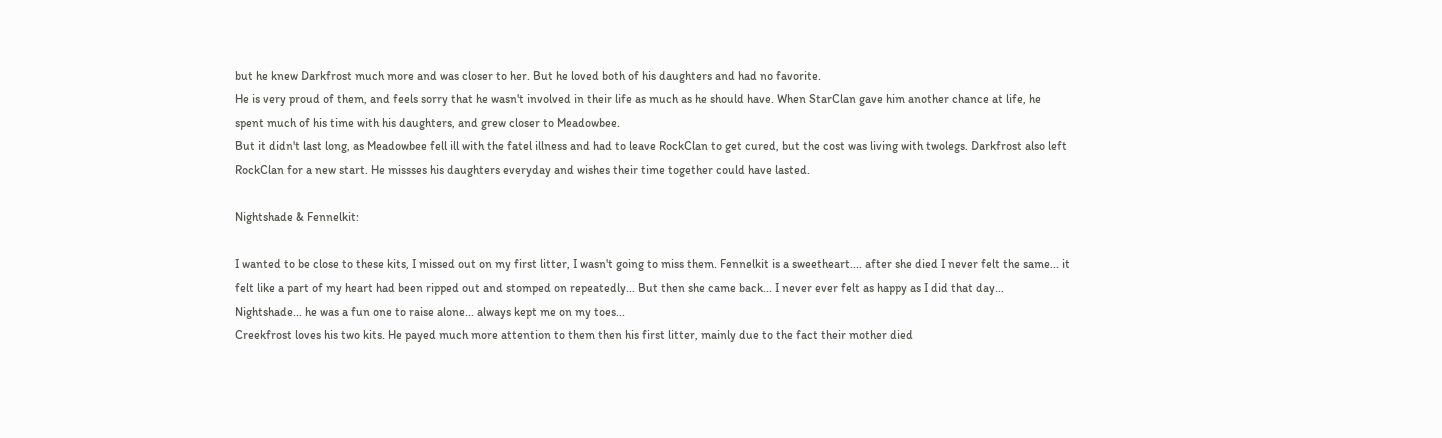but he knew Darkfrost much more and was closer to her. But he loved both of his daughters and had no favorite.
He is very proud of them, and feels sorry that he wasn't involved in their life as much as he should have. When StarClan gave him another chance at life, he spent much of his time with his daughters, and grew closer to Meadowbee.
But it didn't last long, as Meadowbee fell ill with the fatel illness and had to leave RockClan to get cured, but the cost was living with twolegs. Darkfrost also left RockClan for a new start. He missses his daughters everyday and wishes their time together could have lasted.

Nightshade & Fennelkit:

I wanted to be close to these kits, I missed out on my first litter, I wasn't going to miss them. Fennelkit is a sweetheart.... after she died I never felt the same... it felt like a part of my heart had been ripped out and stomped on repeatedly... But then she came back... I never ever felt as happy as I did that day... Nightshade... he was a fun one to raise alone... always kept me on my toes...
Creekfrost loves his two kits. He payed much more attention to them then his first litter, mainly due to the fact their mother died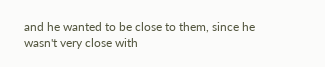and he wanted to be close to them, since he wasn't very close with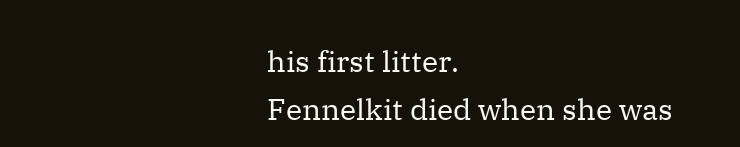his first litter.
Fennelkit died when she was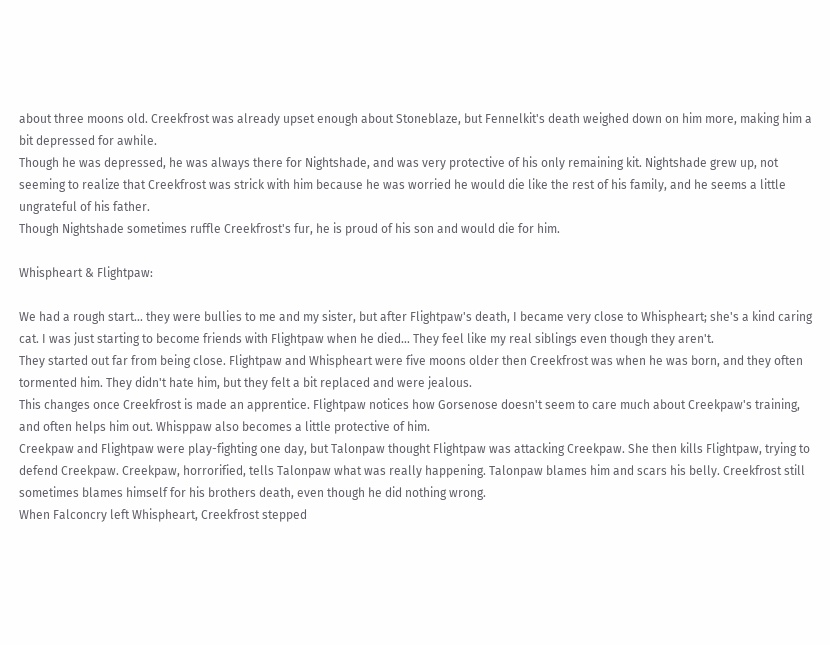about three moons old. Creekfrost was already upset enough about Stoneblaze, but Fennelkit's death weighed down on him more, making him a bit depressed for awhile.
Though he was depressed, he was always there for Nightshade, and was very protective of his only remaining kit. Nightshade grew up, not seeming to realize that Creekfrost was strick with him because he was worried he would die like the rest of his family, and he seems a little ungrateful of his father.
Though Nightshade sometimes ruffle Creekfrost's fur, he is proud of his son and would die for him.

Whispheart & Flightpaw:

We had a rough start... they were bullies to me and my sister, but after Flightpaw's death, I became very close to Whispheart; she's a kind caring cat. I was just starting to become friends with Flightpaw when he died... They feel like my real siblings even though they aren't.
They started out far from being close. Flightpaw and Whispheart were five moons older then Creekfrost was when he was born, and they often tormented him. They didn't hate him, but they felt a bit replaced and were jealous.
This changes once Creekfrost is made an apprentice. Flightpaw notices how Gorsenose doesn't seem to care much about Creekpaw's training, and often helps him out. Whisppaw also becomes a little protective of him.
Creekpaw and Flightpaw were play-fighting one day, but Talonpaw thought Flightpaw was attacking Creekpaw. She then kills Flightpaw, trying to defend Creekpaw. Creekpaw, horrorified, tells Talonpaw what was really happening. Talonpaw blames him and scars his belly. Creekfrost still sometimes blames himself for his brothers death, even though he did nothing wrong.
When Falconcry left Whispheart, Creekfrost stepped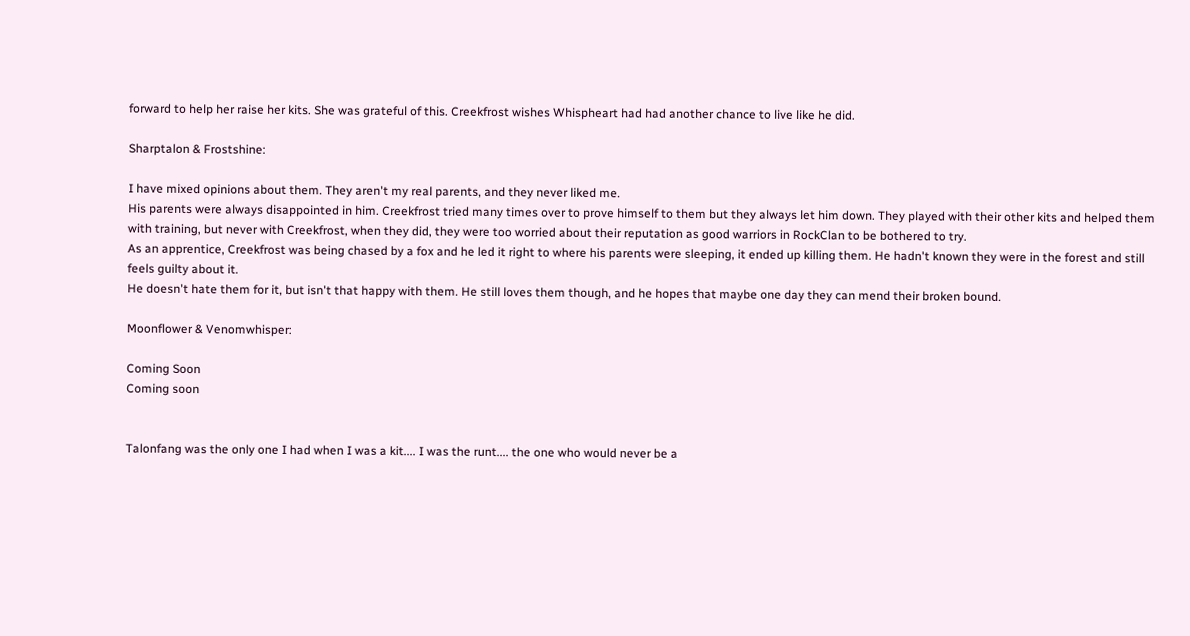forward to help her raise her kits. She was grateful of this. Creekfrost wishes Whispheart had had another chance to live like he did.

Sharptalon & Frostshine:

I have mixed opinions about them. They aren't my real parents, and they never liked me.
His parents were always disappointed in him. Creekfrost tried many times over to prove himself to them but they always let him down. They played with their other kits and helped them with training, but never with Creekfrost, when they did, they were too worried about their reputation as good warriors in RockClan to be bothered to try.
As an apprentice, Creekfrost was being chased by a fox and he led it right to where his parents were sleeping, it ended up killing them. He hadn't known they were in the forest and still feels guilty about it.
He doesn't hate them for it, but isn't that happy with them. He still loves them though, and he hopes that maybe one day they can mend their broken bound.

Moonflower & Venomwhisper:

Coming Soon
Coming soon


Talonfang was the only one I had when I was a kit.... I was the runt.... the one who would never be a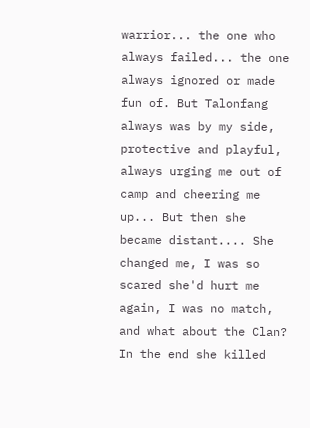warrior... the one who always failed... the one always ignored or made fun of. But Talonfang always was by my side, protective and playful, always urging me out of camp and cheering me up... But then she became distant.... She changed me, I was so scared she'd hurt me again, I was no match, and what about the Clan? In the end she killed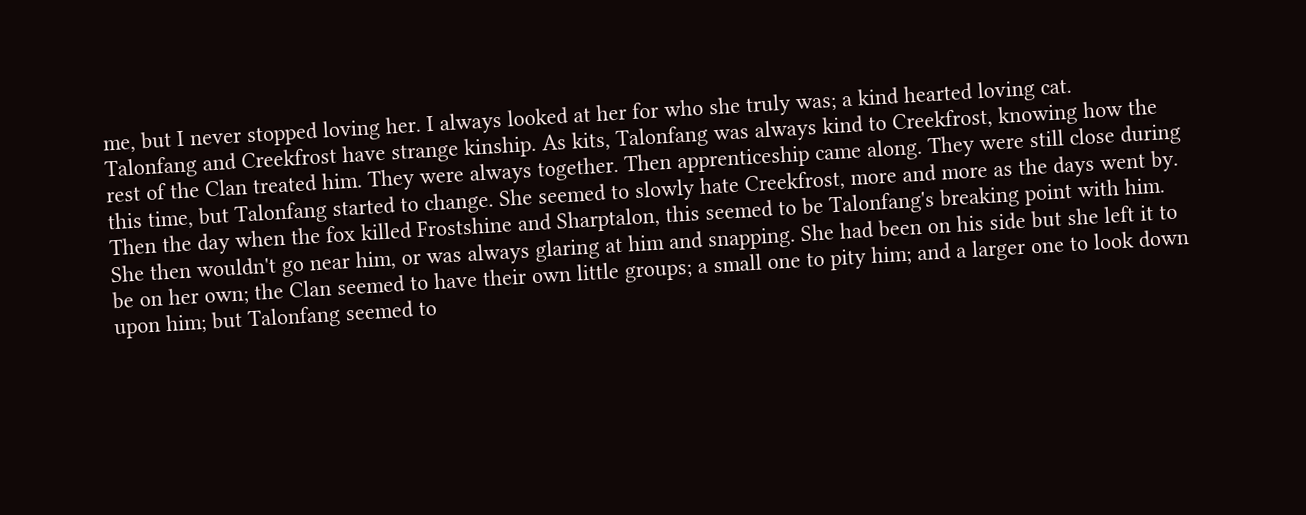me, but I never stopped loving her. I always looked at her for who she truly was; a kind hearted loving cat.
Talonfang and Creekfrost have strange kinship. As kits, Talonfang was always kind to Creekfrost, knowing how the rest of the Clan treated him. They were always together. Then apprenticeship came along. They were still close during this time, but Talonfang started to change. She seemed to slowly hate Creekfrost, more and more as the days went by.
Then the day when the fox killed Frostshine and Sharptalon, this seemed to be Talonfang's breaking point with him. She then wouldn't go near him, or was always glaring at him and snapping. She had been on his side but she left it to be on her own; the Clan seemed to have their own little groups; a small one to pity him; and a larger one to look down upon him; but Talonfang seemed to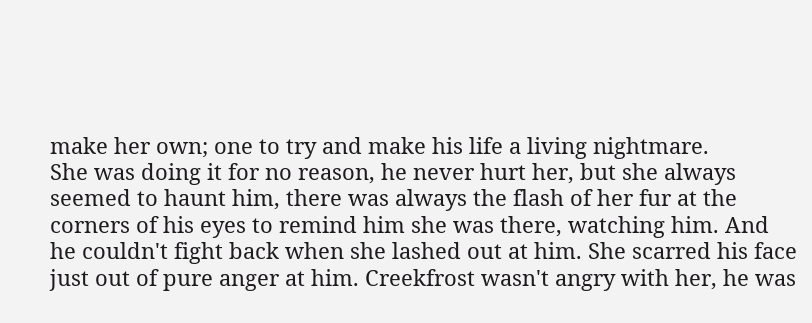make her own; one to try and make his life a living nightmare.
She was doing it for no reason, he never hurt her, but she always seemed to haunt him, there was always the flash of her fur at the corners of his eyes to remind him she was there, watching him. And he couldn't fight back when she lashed out at him. She scarred his face just out of pure anger at him. Creekfrost wasn't angry with her, he was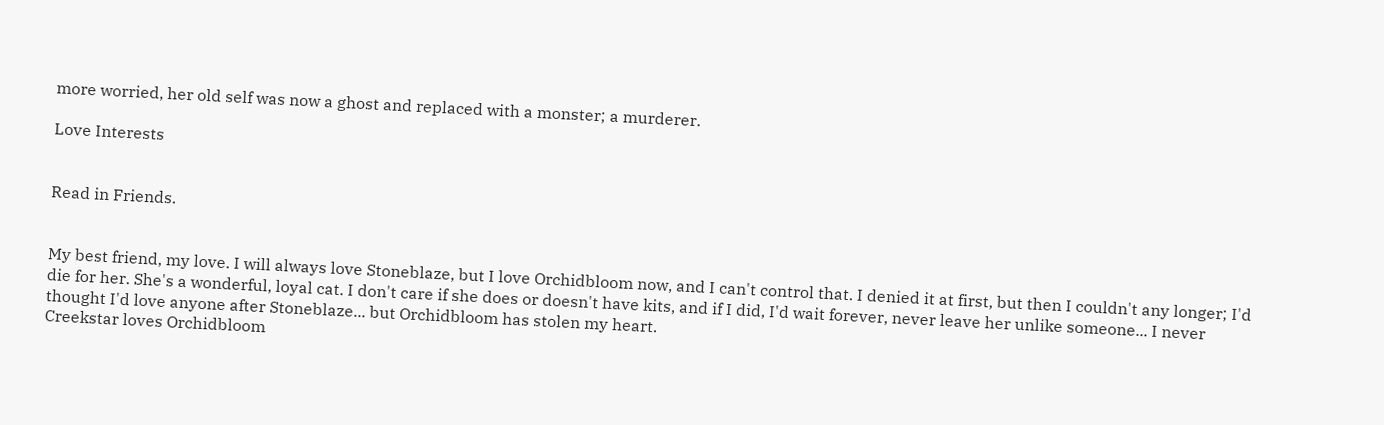more worried, her old self was now a ghost and replaced with a monster; a murderer.

Love Interests


Read in Friends.


My best friend, my love. I will always love Stoneblaze, but I love Orchidbloom now, and I can't control that. I denied it at first, but then I couldn't any longer; I'd die for her. She's a wonderful, loyal cat. I don't care if she does or doesn't have kits, and if I did, I'd wait forever, never leave her unlike someone... I never thought I'd love anyone after Stoneblaze... but Orchidbloom has stolen my heart.
Creekstar loves Orchidbloom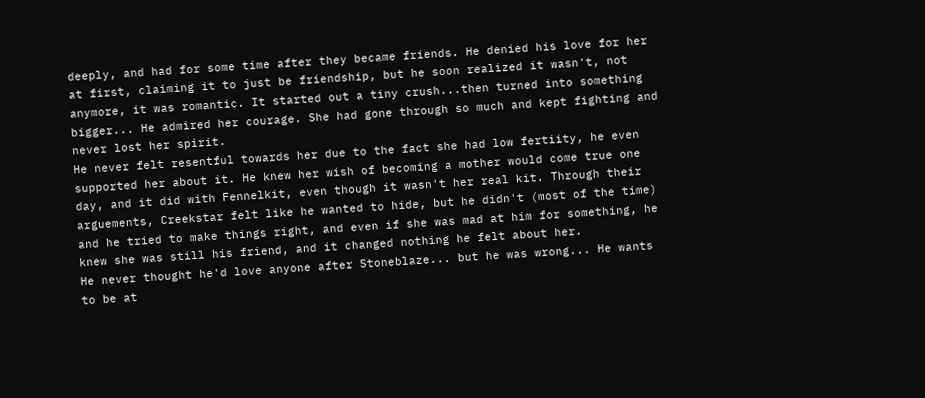deeply, and had for some time after they became friends. He denied his love for her at first, claiming it to just be friendship, but he soon realized it wasn't, not anymore, it was romantic. It started out a tiny crush...then turned into something bigger... He admired her courage. She had gone through so much and kept fighting and never lost her spirit.
He never felt resentful towards her due to the fact she had low fertiity, he even supported her about it. He knew her wish of becoming a mother would come true one day, and it did with Fennelkit, even though it wasn't her real kit. Through their arguements, Creekstar felt like he wanted to hide, but he didn't (most of the time) and he tried to make things right, and even if she was mad at him for something, he knew she was still his friend, and it changed nothing he felt about her.
He never thought he'd love anyone after Stoneblaze... but he was wrong... He wants to be at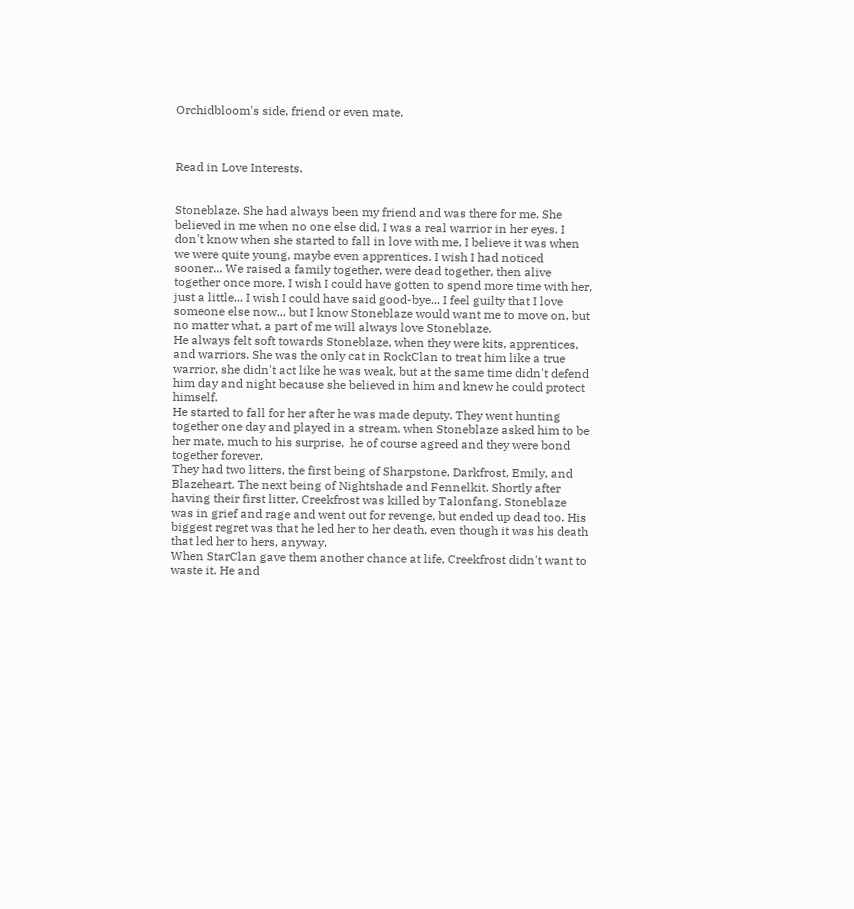Orchidbloom's side, friend or even mate.



Read in Love Interests.


Stoneblaze. She had always been my friend and was there for me. She believed in me when no one else did, I was a real warrior in her eyes. I don't know when she started to fall in love with me, I believe it was when we were quite young, maybe even apprentices. I wish I had noticed sooner... We raised a family together, were dead together, then alive together once more. I wish I could have gotten to spend more time with her, just a little... I wish I could have said good-bye... I feel guilty that I love someone else now... but I know Stoneblaze would want me to move on, but no matter what, a part of me will always love Stoneblaze.
He always felt soft towards Stoneblaze, when they were kits, apprentices, and warriors. She was the only cat in RockClan to treat him like a true warrior, she didn't act like he was weak, but at the same time didn't defend him day and night because she believed in him and knew he could protect himself.
He started to fall for her after he was made deputy. They went hunting together one day and played in a stream, when Stoneblaze asked him to be her mate, much to his surprise,  he of course agreed and they were bond together forever.
They had two litters, the first being of Sharpstone, Darkfrost, Emily, and Blazeheart. The next being of Nightshade and Fennelkit. Shortly after having their first litter, Creekfrost was killed by Talonfang. Stoneblaze was in grief and rage and went out for revenge, but ended up dead too. His biggest regret was that he led her to her death, even though it was his death that led her to hers, anyway.
When StarClan gave them another chance at life, Creekfrost didn't want to waste it. He and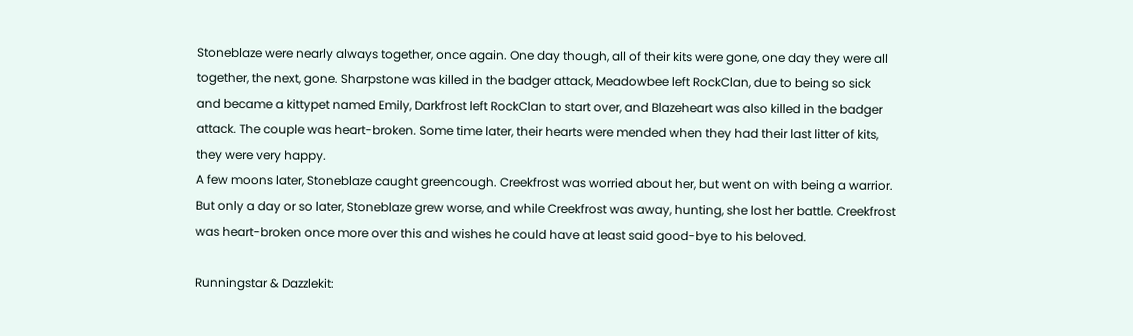Stoneblaze were nearly always together, once again. One day though, all of their kits were gone, one day they were all together, the next, gone. Sharpstone was killed in the badger attack, Meadowbee left RockClan, due to being so sick and became a kittypet named Emily, Darkfrost left RockClan to start over, and Blazeheart was also killed in the badger attack. The couple was heart-broken. Some time later, their hearts were mended when they had their last litter of kits, they were very happy.
A few moons later, Stoneblaze caught greencough. Creekfrost was worried about her, but went on with being a warrior. But only a day or so later, Stoneblaze grew worse, and while Creekfrost was away, hunting, she lost her battle. Creekfrost was heart-broken once more over this and wishes he could have at least said good-bye to his beloved.

Runningstar & Dazzlekit: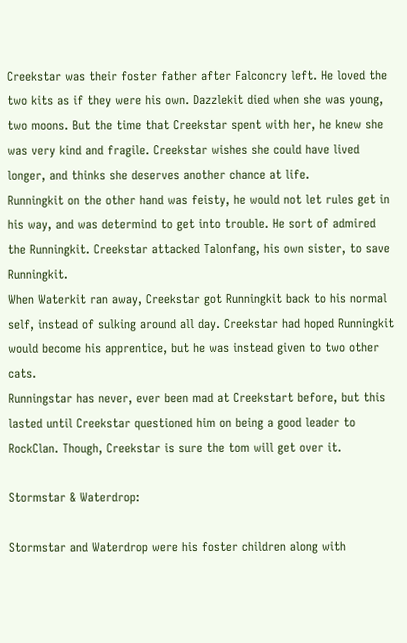Creekstar was their foster father after Falconcry left. He loved the two kits as if they were his own. Dazzlekit died when she was young, two moons. But the time that Creekstar spent with her, he knew she was very kind and fragile. Creekstar wishes she could have lived longer, and thinks she deserves another chance at life.
Runningkit on the other hand was feisty, he would not let rules get in his way, and was determind to get into trouble. He sort of admired the Runningkit. Creekstar attacked Talonfang, his own sister, to save Runningkit.
When Waterkit ran away, Creekstar got Runningkit back to his normal self, instead of sulking around all day. Creekstar had hoped Runningkit would become his apprentice, but he was instead given to two other cats.
Runningstar has never, ever been mad at Creekstart before, but this lasted until Creekstar questioned him on being a good leader to RockClan. Though, Creekstar is sure the tom will get over it.

Stormstar & Waterdrop:

Stormstar and Waterdrop were his foster children along with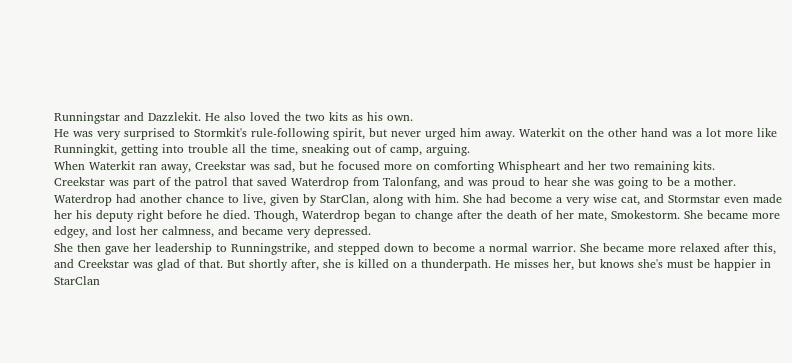Runningstar and Dazzlekit. He also loved the two kits as his own.
He was very surprised to Stormkit's rule-following spirit, but never urged him away. Waterkit on the other hand was a lot more like Runningkit, getting into trouble all the time, sneaking out of camp, arguing.
When Waterkit ran away, Creekstar was sad, but he focused more on comforting Whispheart and her two remaining kits.
Creekstar was part of the patrol that saved Waterdrop from Talonfang, and was proud to hear she was going to be a mother.
Waterdrop had another chance to live, given by StarClan, along with him. She had become a very wise cat, and Stormstar even made her his deputy right before he died. Though, Waterdrop began to change after the death of her mate, Smokestorm. She became more edgey, and lost her calmness, and became very depressed.
She then gave her leadership to Runningstrike, and stepped down to become a normal warrior. She became more relaxed after this, and Creekstar was glad of that. But shortly after, she is killed on a thunderpath. He misses her, but knows she's must be happier in StarClan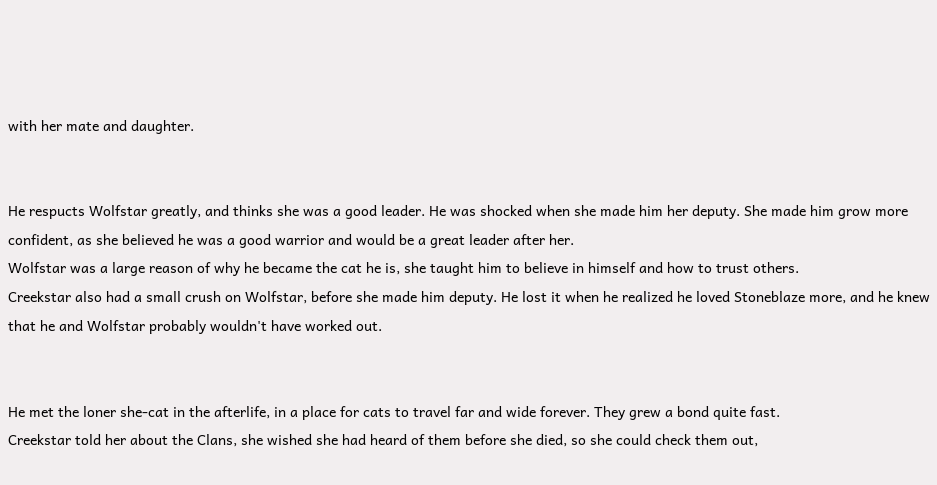with her mate and daughter.


He respucts Wolfstar greatly, and thinks she was a good leader. He was shocked when she made him her deputy. She made him grow more confident, as she believed he was a good warrior and would be a great leader after her.
Wolfstar was a large reason of why he became the cat he is, she taught him to believe in himself and how to trust others.
Creekstar also had a small crush on Wolfstar, before she made him deputy. He lost it when he realized he loved Stoneblaze more, and he knew that he and Wolfstar probably wouldn't have worked out.


He met the loner she-cat in the afterlife, in a place for cats to travel far and wide forever. They grew a bond quite fast.
Creekstar told her about the Clans, she wished she had heard of them before she died, so she could check them out,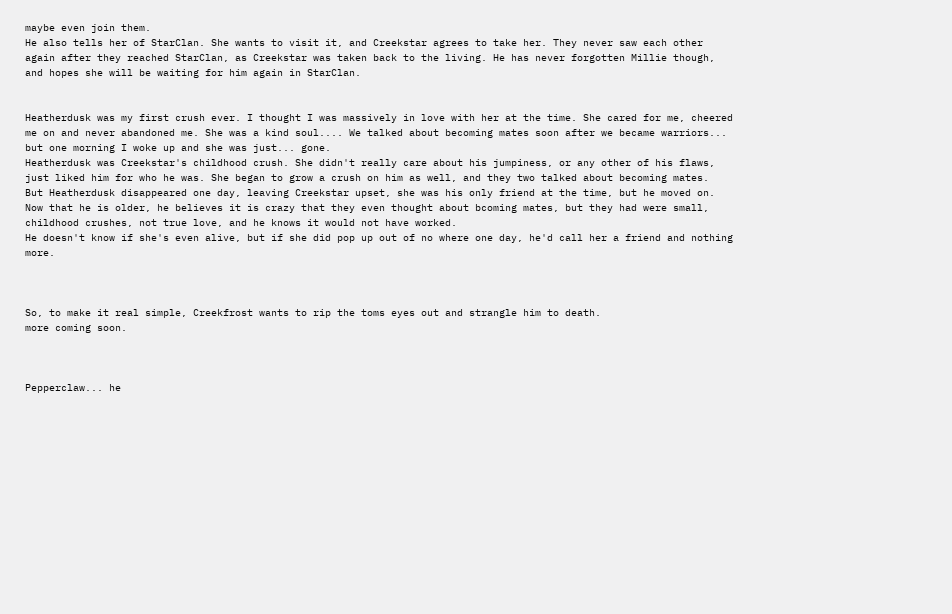maybe even join them.
He also tells her of StarClan. She wants to visit it, and Creekstar agrees to take her. They never saw each other again after they reached StarClan, as Creekstar was taken back to the living. He has never forgotten Millie though, and hopes she will be waiting for him again in StarClan.


Heatherdusk was my first crush ever. I thought I was massively in love with her at the time. She cared for me, cheered me on and never abandoned me. She was a kind soul.... We talked about becoming mates soon after we became warriors... but one morning I woke up and she was just... gone.
Heatherdusk was Creekstar's childhood crush. She didn't really care about his jumpiness, or any other of his flaws, just liked him for who he was. She began to grow a crush on him as well, and they two talked about becoming mates.
But Heatherdusk disappeared one day, leaving Creekstar upset, she was his only friend at the time, but he moved on. Now that he is older, he believes it is crazy that they even thought about bcoming mates, but they had were small, childhood crushes, not true love, and he knows it would not have worked.
He doesn't know if she's even alive, but if she did pop up out of no where one day, he'd call her a friend and nothing more.



So, to make it real simple, Creekfrost wants to rip the toms eyes out and strangle him to death.
more coming soon.



Pepperclaw... he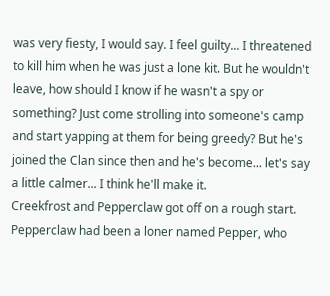was very fiesty, I would say. I feel guilty... I threatened to kill him when he was just a lone kit. But he wouldn't leave, how should I know if he wasn't a spy or something? Just come strolling into someone's camp and start yapping at them for being greedy? But he's joined the Clan since then and he's become... let's say a little calmer... I think he'll make it.
Creekfrost and Pepperclaw got off on a rough start. Pepperclaw had been a loner named Pepper, who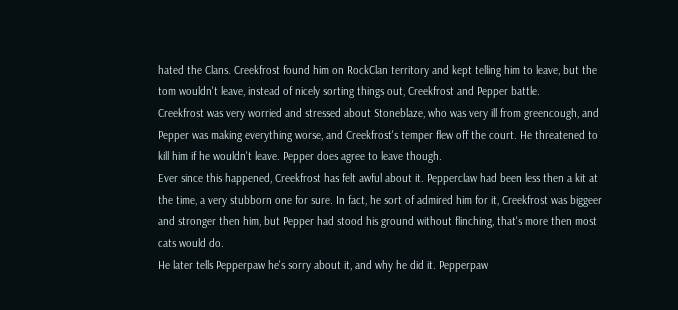hated the Clans. Creekfrost found him on RockClan territory and kept telling him to leave, but the tom wouldn't leave, instead of nicely sorting things out, Creekfrost and Pepper battle.
Creekfrost was very worried and stressed about Stoneblaze, who was very ill from greencough, and Pepper was making everything worse, and Creekfrost's temper flew off the court. He threatened to kill him if he wouldn't leave. Pepper does agree to leave though.
Ever since this happened, Creekfrost has felt awful about it. Pepperclaw had been less then a kit at the time, a very stubborn one for sure. In fact, he sort of admired him for it, Creekfrost was biggeer and stronger then him, but Pepper had stood his ground without flinching, that's more then most cats would do.
He later tells Pepperpaw he's sorry about it, and why he did it. Pepperpaw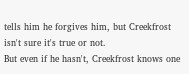tells him he forgives him, but Creekfrost isn't sure it's true or not.
But even if he hasn't, Creekfrost knows one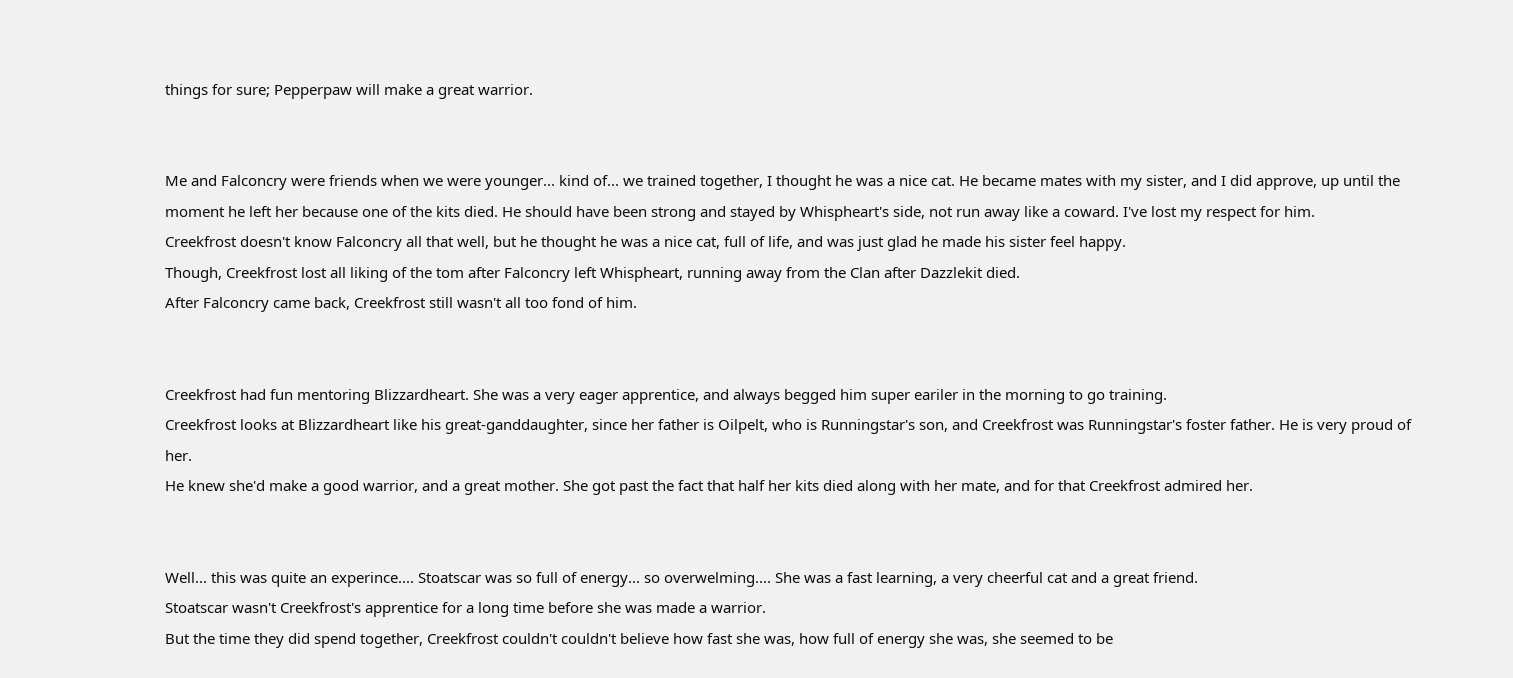things for sure; Pepperpaw will make a great warrior.


Me and Falconcry were friends when we were younger... kind of... we trained together, I thought he was a nice cat. He became mates with my sister, and I did approve, up until the moment he left her because one of the kits died. He should have been strong and stayed by Whispheart's side, not run away like a coward. I've lost my respect for him.
Creekfrost doesn't know Falconcry all that well, but he thought he was a nice cat, full of life, and was just glad he made his sister feel happy.
Though, Creekfrost lost all liking of the tom after Falconcry left Whispheart, running away from the Clan after Dazzlekit died.
After Falconcry came back, Creekfrost still wasn't all too fond of him.


Creekfrost had fun mentoring Blizzardheart. She was a very eager apprentice, and always begged him super eariler in the morning to go training.
Creekfrost looks at Blizzardheart like his great-ganddaughter, since her father is Oilpelt, who is Runningstar's son, and Creekfrost was Runningstar's foster father. He is very proud of her.
He knew she'd make a good warrior, and a great mother. She got past the fact that half her kits died along with her mate, and for that Creekfrost admired her.


Well... this was quite an experince.... Stoatscar was so full of energy... so overwelming.... She was a fast learning, a very cheerful cat and a great friend.
Stoatscar wasn't Creekfrost's apprentice for a long time before she was made a warrior.
But the time they did spend together, Creekfrost couldn't couldn't believe how fast she was, how full of energy she was, she seemed to be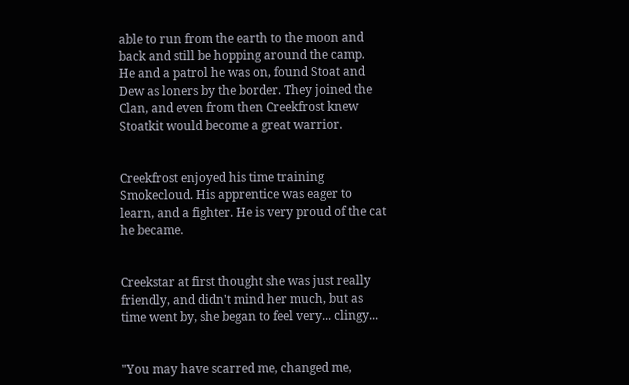able to run from the earth to the moon and back and still be hopping around the camp.
He and a patrol he was on, found Stoat and Dew as loners by the border. They joined the Clan, and even from then Creekfrost knew Stoatkit would become a great warrior.


Creekfrost enjoyed his time training Smokecloud. His apprentice was eager to learn, and a fighter. He is very proud of the cat he became.


Creekstar at first thought she was just really friendly, and didn't mind her much, but as time went by, she began to feel very... clingy...


"You may have scarred me, changed me,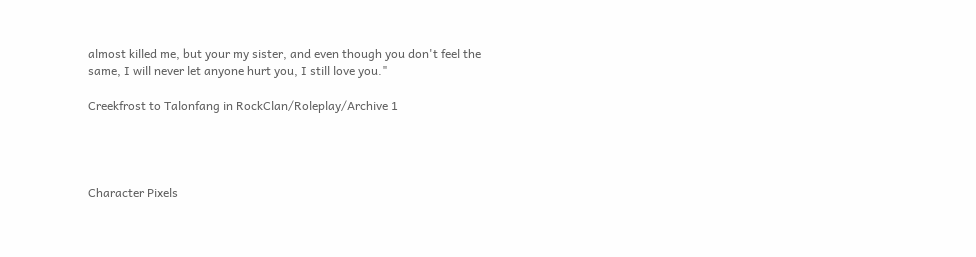almost killed me, but your my sister, and even though you don't feel the same, I will never let anyone hurt you, I still love you."

Creekfrost to Talonfang in RockClan/Roleplay/Archive 1




Character Pixels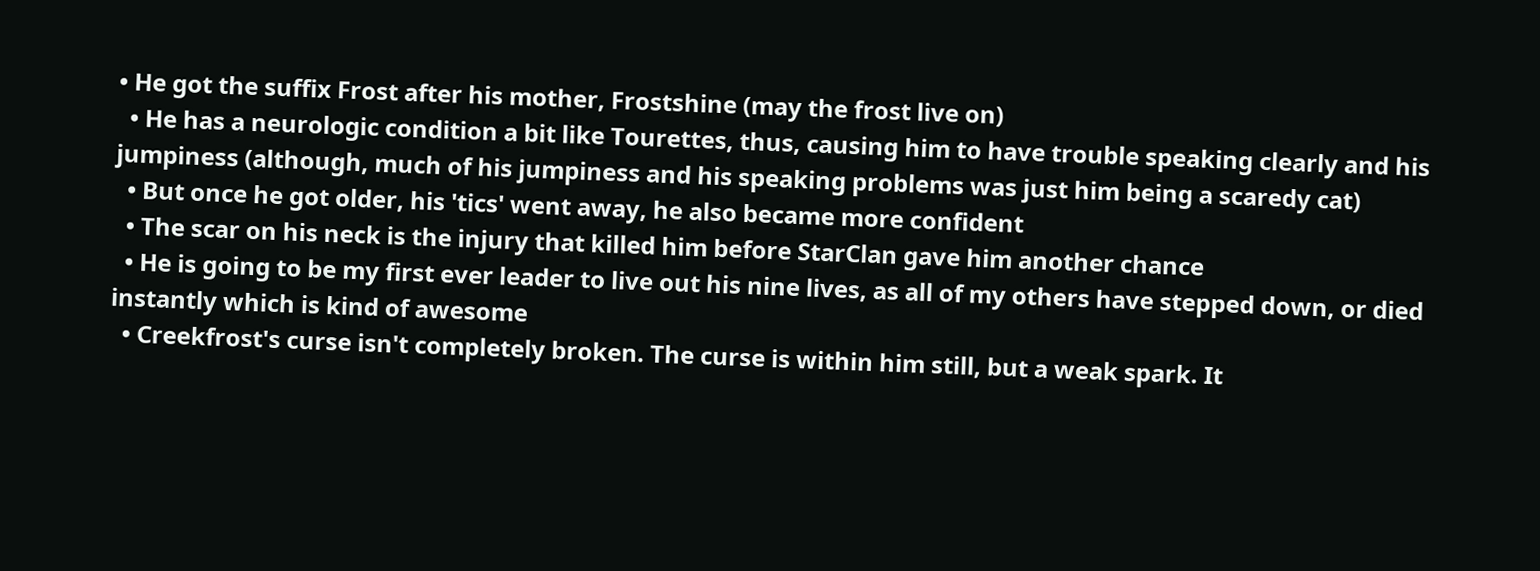• He got the suffix Frost after his mother, Frostshine (may the frost live on)
  • He has a neurologic condition a bit like Tourettes, thus, causing him to have trouble speaking clearly and his jumpiness (although, much of his jumpiness and his speaking problems was just him being a scaredy cat)
  • But once he got older, his 'tics' went away, he also became more confident
  • The scar on his neck is the injury that killed him before StarClan gave him another chance
  • He is going to be my first ever leader to live out his nine lives, as all of my others have stepped down, or died instantly which is kind of awesome
  • Creekfrost's curse isn't completely broken. The curse is within him still, but a weak spark. It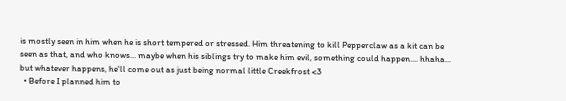is mostly seen in him when he is short tempered or stressed. Him threatening to kill Pepperclaw as a kit can be seen as that, and who knows... maybe when his siblings try to make him evil, something could happen.... hhaha... but whatever happens, he'll come out as just being normal little Creekfrost <3
  • Before I planned him to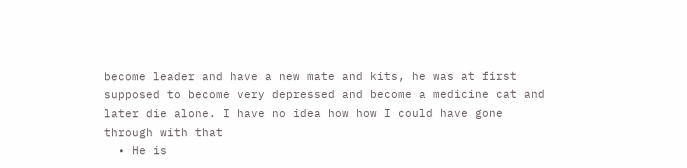become leader and have a new mate and kits, he was at first supposed to become very depressed and become a medicine cat and later die alone. I have no idea how how I could have gone through with that
  • He is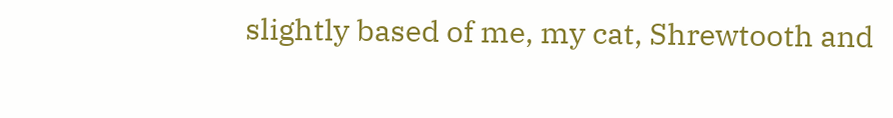slightly based of me, my cat, Shrewtooth and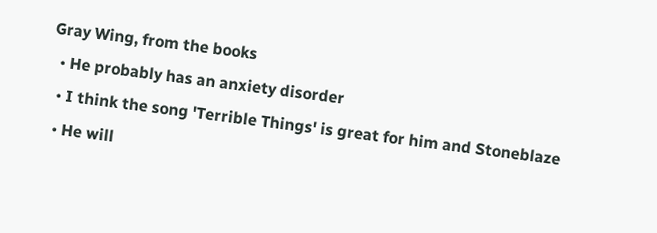Gray Wing, from the books
  • He probably has an anxiety disorder
  • I think the song 'Terrible Things' is great for him and Stoneblaze
  • He will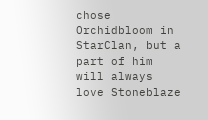chose Orchidbloom in StarClan, but a part of him will always love Stoneblaze